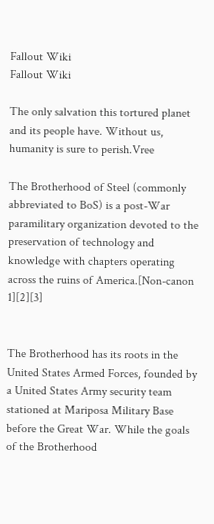Fallout Wiki
Fallout Wiki

The only salvation this tortured planet and its people have. Without us, humanity is sure to perish.Vree

The Brotherhood of Steel (commonly abbreviated to BoS) is a post-War paramilitary organization devoted to the preservation of technology and knowledge with chapters operating across the ruins of America.[Non-canon 1][2][3]


The Brotherhood has its roots in the United States Armed Forces, founded by a United States Army security team stationed at Mariposa Military Base before the Great War. While the goals of the Brotherhood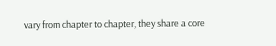vary from chapter to chapter, they share a core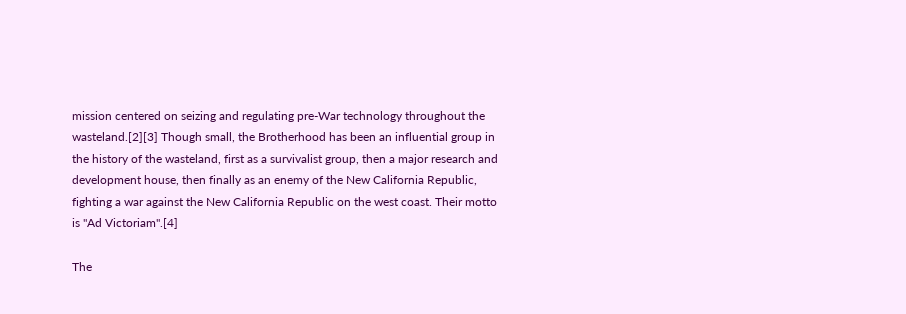mission centered on seizing and regulating pre-War technology throughout the wasteland.[2][3] Though small, the Brotherhood has been an influential group in the history of the wasteland, first as a survivalist group, then a major research and development house, then finally as an enemy of the New California Republic, fighting a war against the New California Republic on the west coast. Their motto is "Ad Victoriam".[4]

The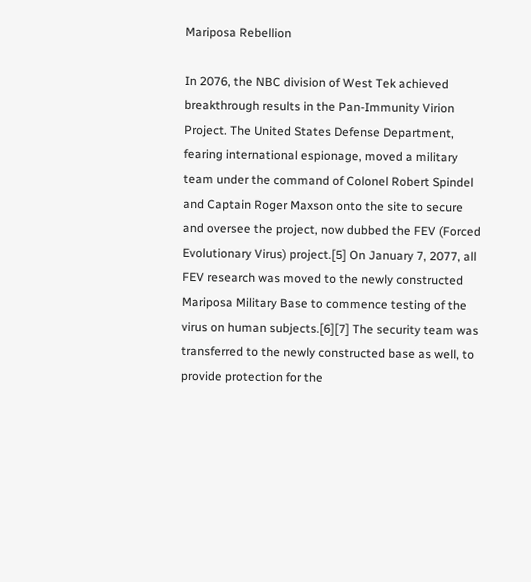Mariposa Rebellion

In 2076, the NBC division of West Tek achieved breakthrough results in the Pan-Immunity Virion Project. The United States Defense Department, fearing international espionage, moved a military team under the command of Colonel Robert Spindel and Captain Roger Maxson onto the site to secure and oversee the project, now dubbed the FEV (Forced Evolutionary Virus) project.[5] On January 7, 2077, all FEV research was moved to the newly constructed Mariposa Military Base to commence testing of the virus on human subjects.[6][7] The security team was transferred to the newly constructed base as well, to provide protection for the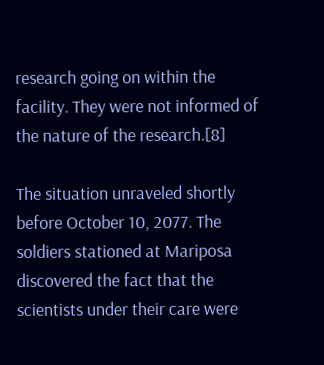research going on within the facility. They were not informed of the nature of the research.[8]

The situation unraveled shortly before October 10, 2077. The soldiers stationed at Mariposa discovered the fact that the scientists under their care were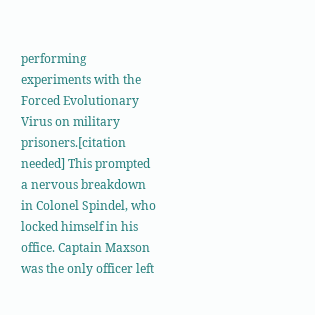performing experiments with the Forced Evolutionary Virus on military prisoners.[citation needed] This prompted a nervous breakdown in Colonel Spindel, who locked himself in his office. Captain Maxson was the only officer left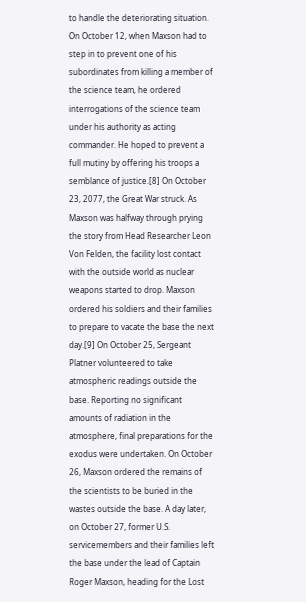to handle the deteriorating situation. On October 12, when Maxson had to step in to prevent one of his subordinates from killing a member of the science team, he ordered interrogations of the science team under his authority as acting commander. He hoped to prevent a full mutiny by offering his troops a semblance of justice.[8] On October 23, 2077, the Great War struck. As Maxson was halfway through prying the story from Head Researcher Leon Von Felden, the facility lost contact with the outside world as nuclear weapons started to drop. Maxson ordered his soldiers and their families to prepare to vacate the base the next day.[9] On October 25, Sergeant Platner volunteered to take atmospheric readings outside the base. Reporting no significant amounts of radiation in the atmosphere, final preparations for the exodus were undertaken. On October 26, Maxson ordered the remains of the scientists to be buried in the wastes outside the base. A day later, on October 27, former U.S. servicemembers and their families left the base under the lead of Captain Roger Maxson, heading for the Lost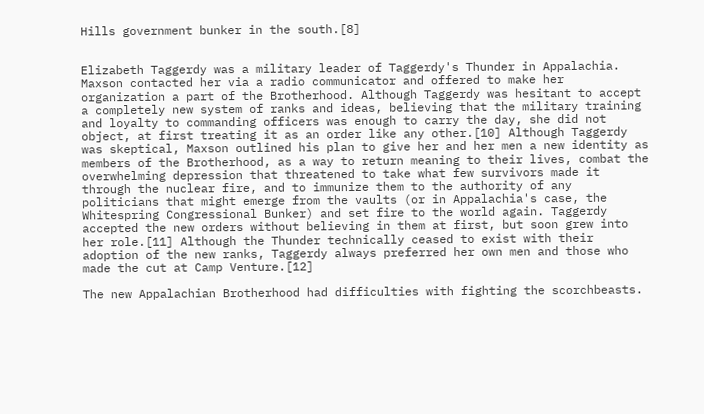Hills government bunker in the south.[8]


Elizabeth Taggerdy was a military leader of Taggerdy's Thunder in Appalachia. Maxson contacted her via a radio communicator and offered to make her organization a part of the Brotherhood. Although Taggerdy was hesitant to accept a completely new system of ranks and ideas, believing that the military training and loyalty to commanding officers was enough to carry the day, she did not object, at first treating it as an order like any other.[10] Although Taggerdy was skeptical, Maxson outlined his plan to give her and her men a new identity as members of the Brotherhood, as a way to return meaning to their lives, combat the overwhelming depression that threatened to take what few survivors made it through the nuclear fire, and to immunize them to the authority of any politicians that might emerge from the vaults (or in Appalachia's case, the Whitespring Congressional Bunker) and set fire to the world again. Taggerdy accepted the new orders without believing in them at first, but soon grew into her role.[11] Although the Thunder technically ceased to exist with their adoption of the new ranks, Taggerdy always preferred her own men and those who made the cut at Camp Venture.[12]

The new Appalachian Brotherhood had difficulties with fighting the scorchbeasts.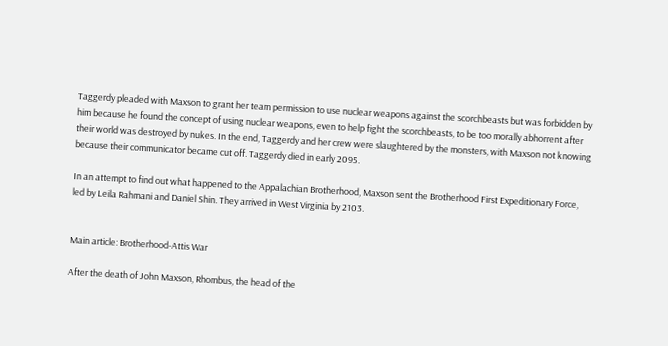Taggerdy pleaded with Maxson to grant her team permission to use nuclear weapons against the scorchbeasts but was forbidden by him because he found the concept of using nuclear weapons, even to help fight the scorchbeasts, to be too morally abhorrent after their world was destroyed by nukes. In the end, Taggerdy and her crew were slaughtered by the monsters, with Maxson not knowing because their communicator became cut off. Taggerdy died in early 2095.

In an attempt to find out what happened to the Appalachian Brotherhood, Maxson sent the Brotherhood First Expeditionary Force, led by Leila Rahmani and Daniel Shin. They arrived in West Virginia by 2103.


Main article: Brotherhood-Attis War

After the death of John Maxson, Rhombus, the head of the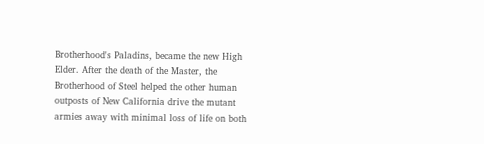Brotherhood's Paladins, became the new High Elder. After the death of the Master, the Brotherhood of Steel helped the other human outposts of New California drive the mutant armies away with minimal loss of life on both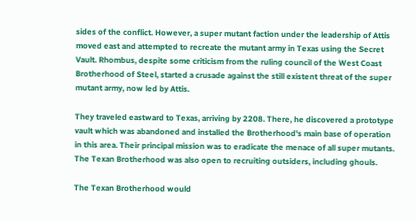sides of the conflict. However, a super mutant faction under the leadership of Attis moved east and attempted to recreate the mutant army in Texas using the Secret Vault. Rhombus, despite some criticism from the ruling council of the West Coast Brotherhood of Steel, started a crusade against the still existent threat of the super mutant army, now led by Attis.

They traveled eastward to Texas, arriving by 2208. There, he discovered a prototype vault which was abandoned and installed the Brotherhood's main base of operation in this area. Their principal mission was to eradicate the menace of all super mutants. The Texan Brotherhood was also open to recruiting outsiders, including ghouls.

The Texan Brotherhood would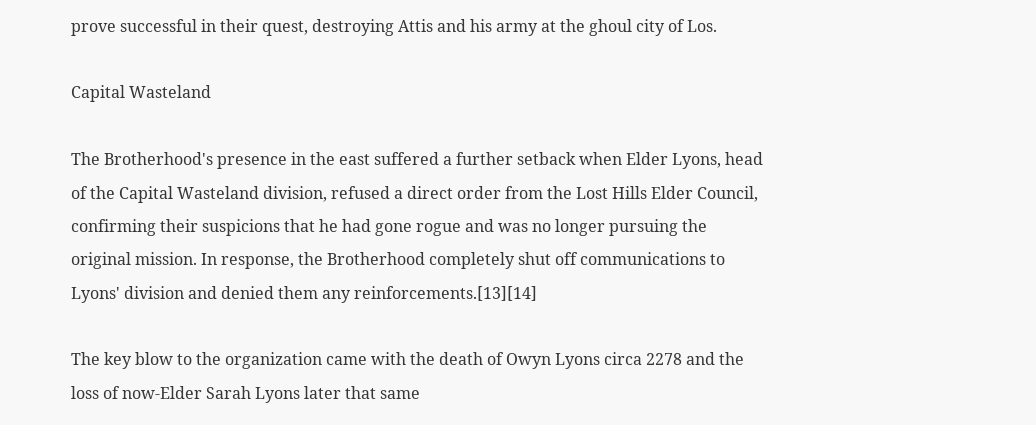prove successful in their quest, destroying Attis and his army at the ghoul city of Los.

Capital Wasteland

The Brotherhood's presence in the east suffered a further setback when Elder Lyons, head of the Capital Wasteland division, refused a direct order from the Lost Hills Elder Council, confirming their suspicions that he had gone rogue and was no longer pursuing the original mission. In response, the Brotherhood completely shut off communications to Lyons' division and denied them any reinforcements.[13][14]

The key blow to the organization came with the death of Owyn Lyons circa 2278 and the loss of now-Elder Sarah Lyons later that same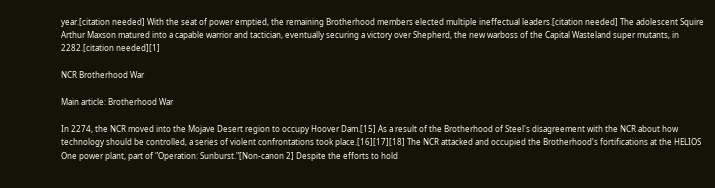year.[citation needed] With the seat of power emptied, the remaining Brotherhood members elected multiple ineffectual leaders.[citation needed] The adolescent Squire Arthur Maxson matured into a capable warrior and tactician, eventually securing a victory over Shepherd, the new warboss of the Capital Wasteland super mutants, in 2282.[citation needed][1]

NCR Brotherhood War

Main article: Brotherhood War

In 2274, the NCR moved into the Mojave Desert region to occupy Hoover Dam.[15] As a result of the Brotherhood of Steel's disagreement with the NCR about how technology should be controlled, a series of violent confrontations took place.[16][17][18] The NCR attacked and occupied the Brotherhood's fortifications at the HELIOS One power plant, part of "Operation: Sunburst."[Non-canon 2] Despite the efforts to hold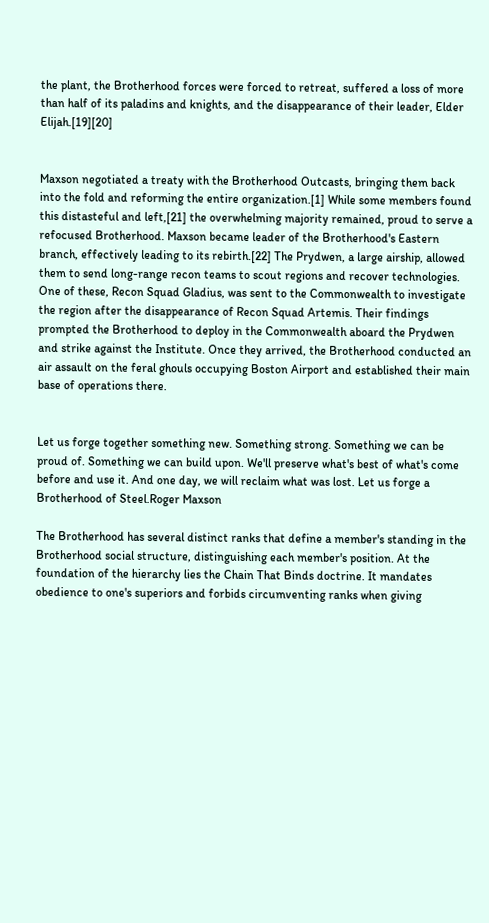the plant, the Brotherhood forces were forced to retreat, suffered a loss of more than half of its paladins and knights, and the disappearance of their leader, Elder Elijah.[19][20]


Maxson negotiated a treaty with the Brotherhood Outcasts, bringing them back into the fold and reforming the entire organization.[1] While some members found this distasteful and left,[21] the overwhelming majority remained, proud to serve a refocused Brotherhood. Maxson became leader of the Brotherhood's Eastern branch, effectively leading to its rebirth.[22] The Prydwen, a large airship, allowed them to send long-range recon teams to scout regions and recover technologies. One of these, Recon Squad Gladius, was sent to the Commonwealth to investigate the region after the disappearance of Recon Squad Artemis. Their findings prompted the Brotherhood to deploy in the Commonwealth aboard the Prydwen and strike against the Institute. Once they arrived, the Brotherhood conducted an air assault on the feral ghouls occupying Boston Airport and established their main base of operations there.


Let us forge together something new. Something strong. Something we can be proud of. Something we can build upon. We'll preserve what's best of what's come before and use it. And one day, we will reclaim what was lost. Let us forge a Brotherhood of Steel.Roger Maxson

The Brotherhood has several distinct ranks that define a member's standing in the Brotherhood social structure, distinguishing each member's position. At the foundation of the hierarchy lies the Chain That Binds doctrine. It mandates obedience to one's superiors and forbids circumventing ranks when giving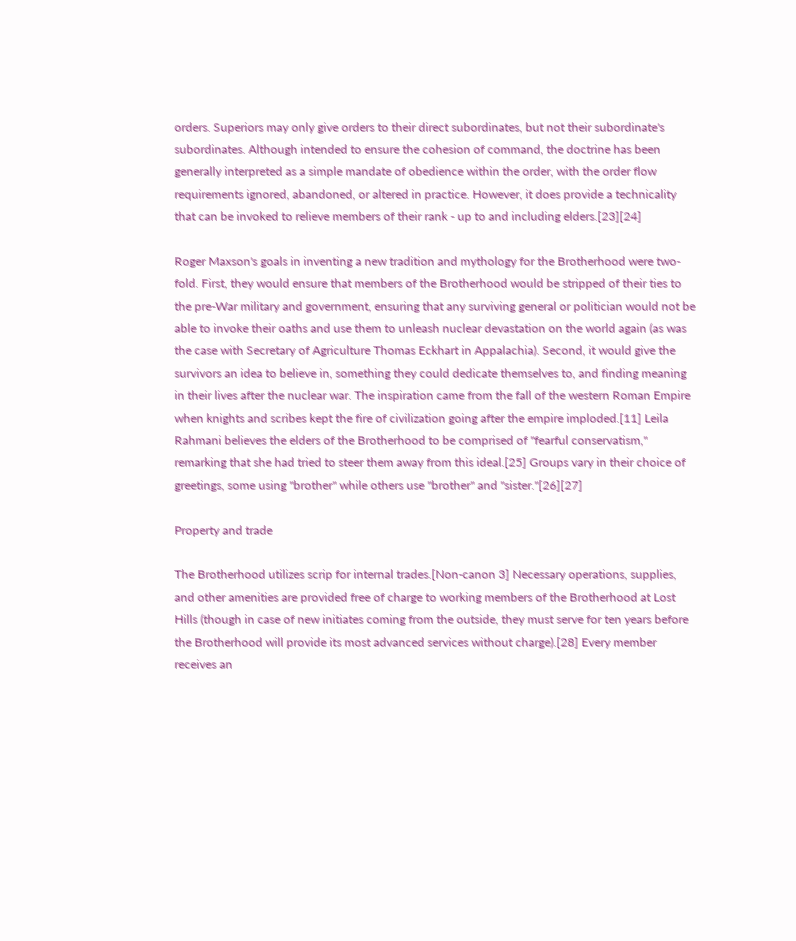orders. Superiors may only give orders to their direct subordinates, but not their subordinate's subordinates. Although intended to ensure the cohesion of command, the doctrine has been generally interpreted as a simple mandate of obedience within the order, with the order flow requirements ignored, abandoned, or altered in practice. However, it does provide a technicality that can be invoked to relieve members of their rank - up to and including elders.[23][24]

Roger Maxson's goals in inventing a new tradition and mythology for the Brotherhood were two-fold. First, they would ensure that members of the Brotherhood would be stripped of their ties to the pre-War military and government, ensuring that any surviving general or politician would not be able to invoke their oaths and use them to unleash nuclear devastation on the world again (as was the case with Secretary of Agriculture Thomas Eckhart in Appalachia). Second, it would give the survivors an idea to believe in, something they could dedicate themselves to, and finding meaning in their lives after the nuclear war. The inspiration came from the fall of the western Roman Empire when knights and scribes kept the fire of civilization going after the empire imploded.[11] Leila Rahmani believes the elders of the Brotherhood to be comprised of "fearful conservatism," remarking that she had tried to steer them away from this ideal.[25] Groups vary in their choice of greetings, some using "brother" while others use "brother" and "sister."[26][27]

Property and trade

The Brotherhood utilizes scrip for internal trades.[Non-canon 3] Necessary operations, supplies, and other amenities are provided free of charge to working members of the Brotherhood at Lost Hills (though in case of new initiates coming from the outside, they must serve for ten years before the Brotherhood will provide its most advanced services without charge).[28] Every member receives an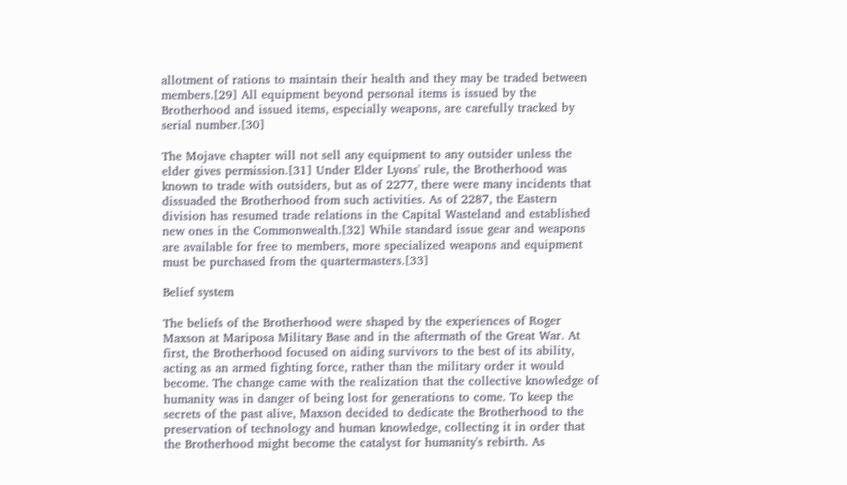allotment of rations to maintain their health and they may be traded between members.[29] All equipment beyond personal items is issued by the Brotherhood and issued items, especially weapons, are carefully tracked by serial number.[30]

The Mojave chapter will not sell any equipment to any outsider unless the elder gives permission.[31] Under Elder Lyons' rule, the Brotherhood was known to trade with outsiders, but as of 2277, there were many incidents that dissuaded the Brotherhood from such activities. As of 2287, the Eastern division has resumed trade relations in the Capital Wasteland and established new ones in the Commonwealth.[32] While standard issue gear and weapons are available for free to members, more specialized weapons and equipment must be purchased from the quartermasters.[33]

Belief system

The beliefs of the Brotherhood were shaped by the experiences of Roger Maxson at Mariposa Military Base and in the aftermath of the Great War. At first, the Brotherhood focused on aiding survivors to the best of its ability, acting as an armed fighting force, rather than the military order it would become. The change came with the realization that the collective knowledge of humanity was in danger of being lost for generations to come. To keep the secrets of the past alive, Maxson decided to dedicate the Brotherhood to the preservation of technology and human knowledge, collecting it in order that the Brotherhood might become the catalyst for humanity's rebirth. As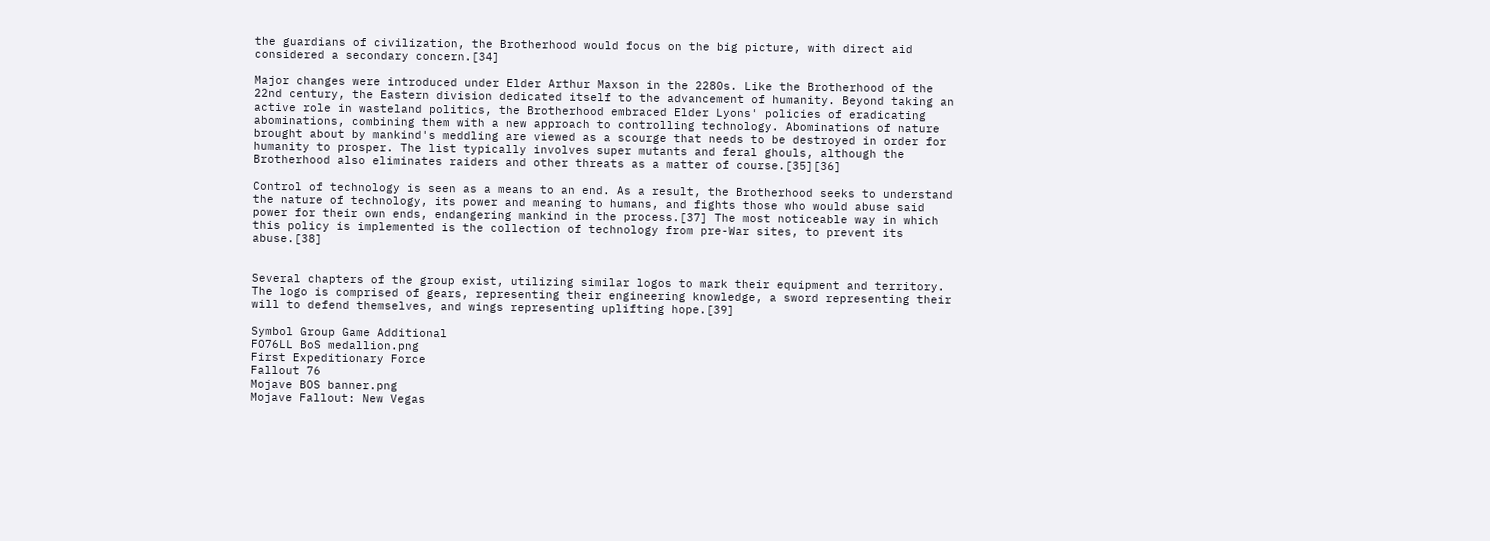the guardians of civilization, the Brotherhood would focus on the big picture, with direct aid considered a secondary concern.[34]

Major changes were introduced under Elder Arthur Maxson in the 2280s. Like the Brotherhood of the 22nd century, the Eastern division dedicated itself to the advancement of humanity. Beyond taking an active role in wasteland politics, the Brotherhood embraced Elder Lyons' policies of eradicating abominations, combining them with a new approach to controlling technology. Abominations of nature brought about by mankind's meddling are viewed as a scourge that needs to be destroyed in order for humanity to prosper. The list typically involves super mutants and feral ghouls, although the Brotherhood also eliminates raiders and other threats as a matter of course.[35][36]

Control of technology is seen as a means to an end. As a result, the Brotherhood seeks to understand the nature of technology, its power and meaning to humans, and fights those who would abuse said power for their own ends, endangering mankind in the process.[37] The most noticeable way in which this policy is implemented is the collection of technology from pre-War sites, to prevent its abuse.[38]


Several chapters of the group exist, utilizing similar logos to mark their equipment and territory. The logo is comprised of gears, representing their engineering knowledge, a sword representing their will to defend themselves, and wings representing uplifting hope.[39]

Symbol Group Game Additional
FO76LL BoS medallion.png
First Expeditionary Force
Fallout 76
Mojave BOS banner.png
Mojave Fallout: New Vegas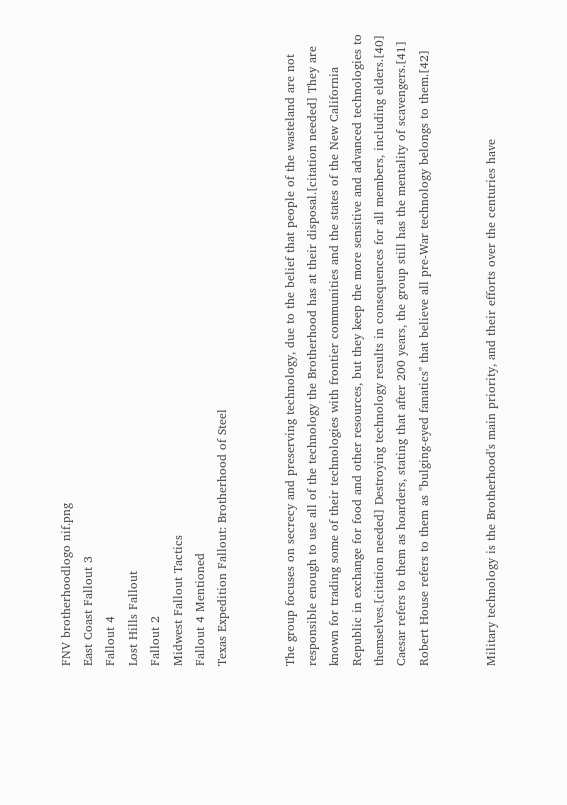FNV brotherhoodlogo nif.png
East Coast Fallout 3
Fallout 4
Lost Hills Fallout
Fallout 2
Midwest Fallout Tactics
Fallout 4 Mentioned
Texas Expedition Fallout: Brotherhood of Steel


The group focuses on secrecy and preserving technology, due to the belief that people of the wasteland are not responsible enough to use all of the technology the Brotherhood has at their disposal.[citation needed] They are known for trading some of their technologies with frontier communities and the states of the New California Republic in exchange for food and other resources, but they keep the more sensitive and advanced technologies to themselves.[citation needed] Destroying technology results in consequences for all members, including elders.[40] Caesar refers to them as hoarders, stating that after 200 years, the group still has the mentality of scavengers.[41] Robert House refers to them as "bulging-eyed fanatics" that believe all pre-War technology belongs to them.[42]


Military technology is the Brotherhood's main priority, and their efforts over the centuries have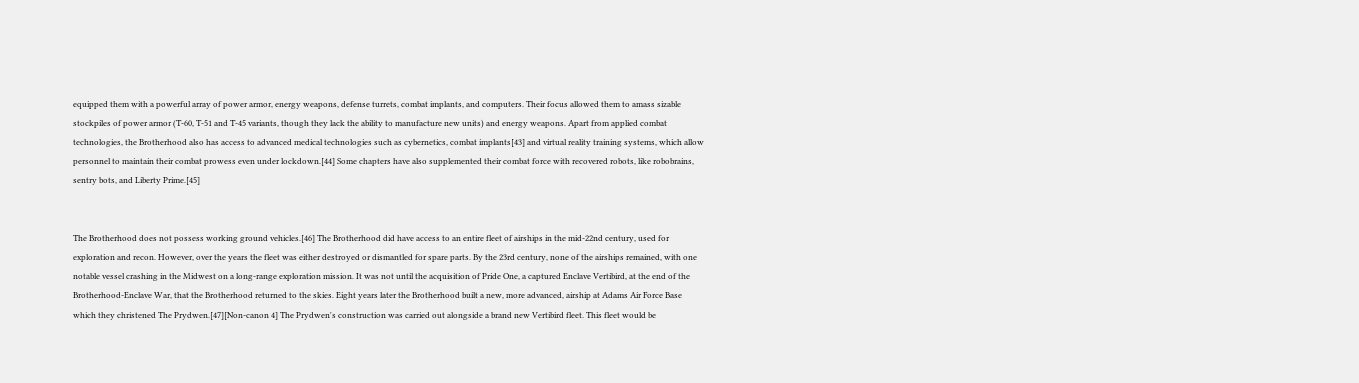equipped them with a powerful array of power armor, energy weapons, defense turrets, combat implants, and computers. Their focus allowed them to amass sizable stockpiles of power armor (T-60, T-51 and T-45 variants, though they lack the ability to manufacture new units) and energy weapons. Apart from applied combat technologies, the Brotherhood also has access to advanced medical technologies such as cybernetics, combat implants[43] and virtual reality training systems, which allow personnel to maintain their combat prowess even under lockdown.[44] Some chapters have also supplemented their combat force with recovered robots, like robobrains, sentry bots, and Liberty Prime.[45]


The Brotherhood does not possess working ground vehicles.[46] The Brotherhood did have access to an entire fleet of airships in the mid-22nd century, used for exploration and recon. However, over the years the fleet was either destroyed or dismantled for spare parts. By the 23rd century, none of the airships remained, with one notable vessel crashing in the Midwest on a long-range exploration mission. It was not until the acquisition of Pride One, a captured Enclave Vertibird, at the end of the Brotherhood-Enclave War, that the Brotherhood returned to the skies. Eight years later the Brotherhood built a new, more advanced, airship at Adams Air Force Base which they christened The Prydwen.[47][Non-canon 4] The Prydwen's construction was carried out alongside a brand new Vertibird fleet. This fleet would be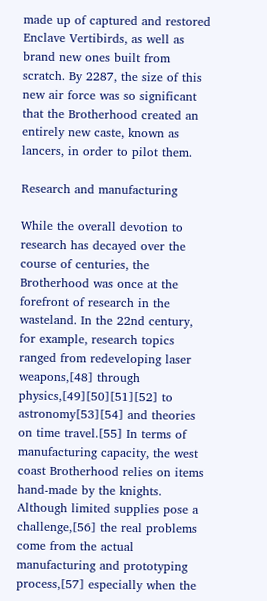made up of captured and restored Enclave Vertibirds, as well as brand new ones built from scratch. By 2287, the size of this new air force was so significant that the Brotherhood created an entirely new caste, known as lancers, in order to pilot them.

Research and manufacturing

While the overall devotion to research has decayed over the course of centuries, the Brotherhood was once at the forefront of research in the wasteland. In the 22nd century, for example, research topics ranged from redeveloping laser weapons,[48] through physics,[49][50][51][52] to astronomy[53][54] and theories on time travel.[55] In terms of manufacturing capacity, the west coast Brotherhood relies on items hand-made by the knights. Although limited supplies pose a challenge,[56] the real problems come from the actual manufacturing and prototyping process,[57] especially when the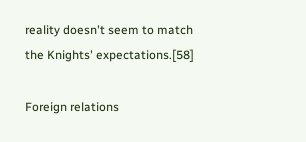reality doesn't seem to match the Knights' expectations.[58]

Foreign relations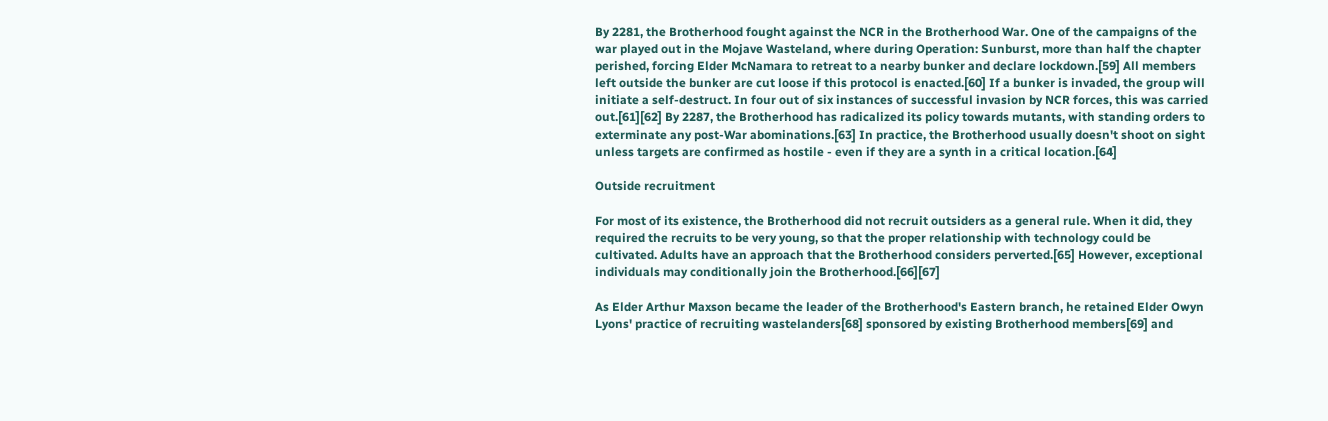By 2281, the Brotherhood fought against the NCR in the Brotherhood War. One of the campaigns of the war played out in the Mojave Wasteland, where during Operation: Sunburst, more than half the chapter perished, forcing Elder McNamara to retreat to a nearby bunker and declare lockdown.[59] All members left outside the bunker are cut loose if this protocol is enacted.[60] If a bunker is invaded, the group will initiate a self-destruct. In four out of six instances of successful invasion by NCR forces, this was carried out.[61][62] By 2287, the Brotherhood has radicalized its policy towards mutants, with standing orders to exterminate any post-War abominations.[63] In practice, the Brotherhood usually doesn't shoot on sight unless targets are confirmed as hostile - even if they are a synth in a critical location.[64]

Outside recruitment

For most of its existence, the Brotherhood did not recruit outsiders as a general rule. When it did, they required the recruits to be very young, so that the proper relationship with technology could be cultivated. Adults have an approach that the Brotherhood considers perverted.[65] However, exceptional individuals may conditionally join the Brotherhood.[66][67]

As Elder Arthur Maxson became the leader of the Brotherhood's Eastern branch, he retained Elder Owyn Lyons' practice of recruiting wastelanders[68] sponsored by existing Brotherhood members[69] and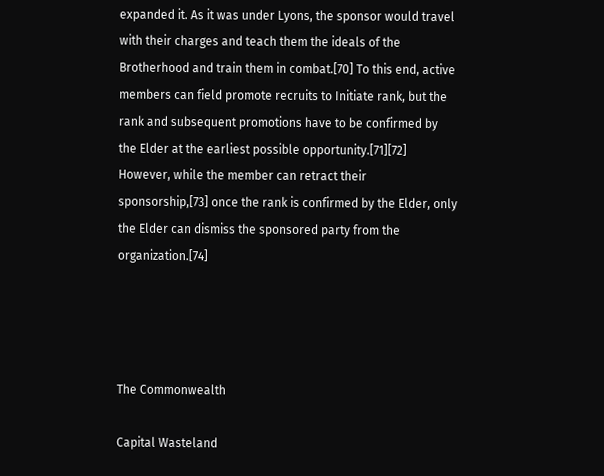expanded it. As it was under Lyons, the sponsor would travel with their charges and teach them the ideals of the Brotherhood and train them in combat.[70] To this end, active members can field promote recruits to Initiate rank, but the rank and subsequent promotions have to be confirmed by the Elder at the earliest possible opportunity.[71][72] However, while the member can retract their sponsorship,[73] once the rank is confirmed by the Elder, only the Elder can dismiss the sponsored party from the organization.[74]




The Commonwealth

Capital Wasteland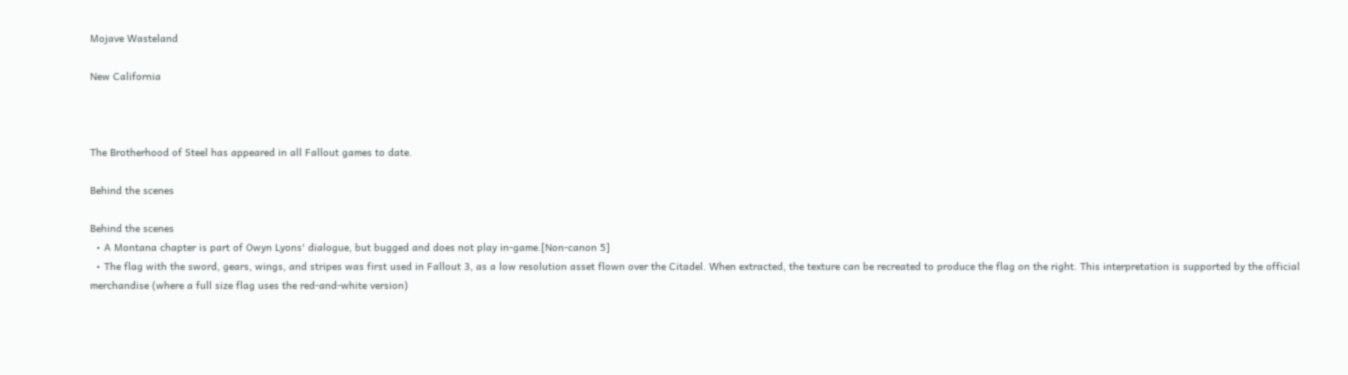Mojave Wasteland

New California



The Brotherhood of Steel has appeared in all Fallout games to date.

Behind the scenes

Behind the scenes
  • A Montana chapter is part of Owyn Lyons' dialogue, but bugged and does not play in-game.[Non-canon 5]
  • The flag with the sword, gears, wings, and stripes was first used in Fallout 3, as a low resolution asset flown over the Citadel. When extracted, the texture can be recreated to produce the flag on the right. This interpretation is supported by the official merchandise (where a full size flag uses the red-and-white version)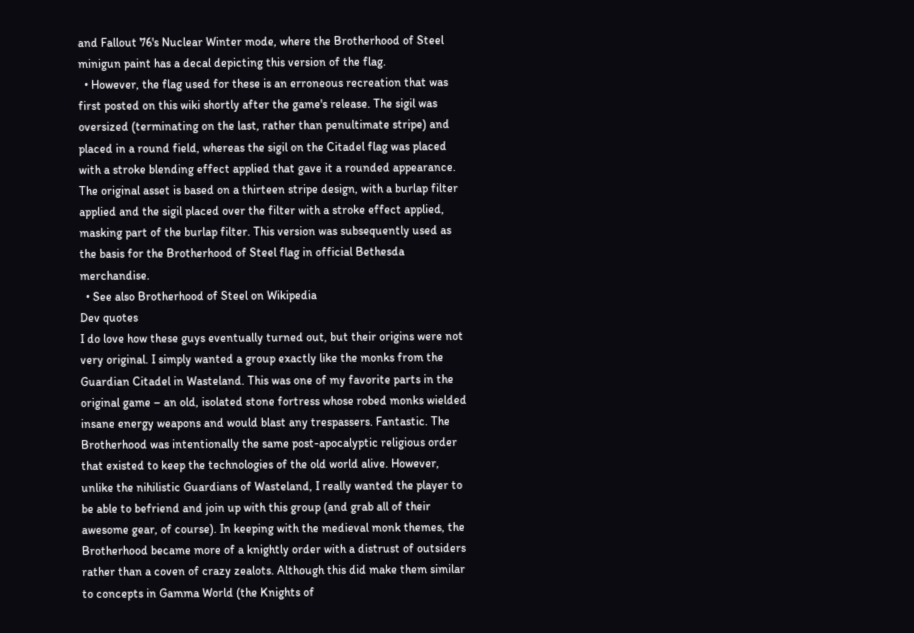and Fallout 76's Nuclear Winter mode, where the Brotherhood of Steel minigun paint has a decal depicting this version of the flag.
  • However, the flag used for these is an erroneous recreation that was first posted on this wiki shortly after the game's release. The sigil was oversized (terminating on the last, rather than penultimate stripe) and placed in a round field, whereas the sigil on the Citadel flag was placed with a stroke blending effect applied that gave it a rounded appearance. The original asset is based on a thirteen stripe design, with a burlap filter applied and the sigil placed over the filter with a stroke effect applied, masking part of the burlap filter. This version was subsequently used as the basis for the Brotherhood of Steel flag in official Bethesda merchandise.
  • See also Brotherhood of Steel on Wikipedia
Dev quotes
I do love how these guys eventually turned out, but their origins were not very original. I simply wanted a group exactly like the monks from the Guardian Citadel in Wasteland. This was one of my favorite parts in the original game – an old, isolated stone fortress whose robed monks wielded insane energy weapons and would blast any trespassers. Fantastic. The Brotherhood was intentionally the same post-apocalyptic religious order that existed to keep the technologies of the old world alive. However, unlike the nihilistic Guardians of Wasteland, I really wanted the player to be able to befriend and join up with this group (and grab all of their awesome gear, of course). In keeping with the medieval monk themes, the Brotherhood became more of a knightly order with a distrust of outsiders rather than a coven of crazy zealots. Although this did make them similar to concepts in Gamma World (the Knights of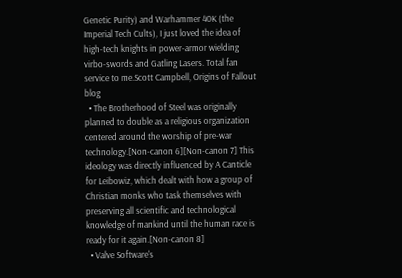Genetic Purity) and Warhammer 40K (the Imperial Tech Cults), I just loved the idea of high-tech knights in power-armor wielding virbo-swords and Gatling Lasers. Total fan service to me.Scott Campbell, Origins of Fallout blog
  • The Brotherhood of Steel was originally planned to double as a religious organization centered around the worship of pre-war technology.[Non-canon 6][Non-canon 7] This ideology was directly influenced by A Canticle for Leibowiz, which dealt with how a group of Christian monks who task themselves with preserving all scientific and technological knowledge of mankind until the human race is ready for it again.[Non-canon 8]
  • Valve Software's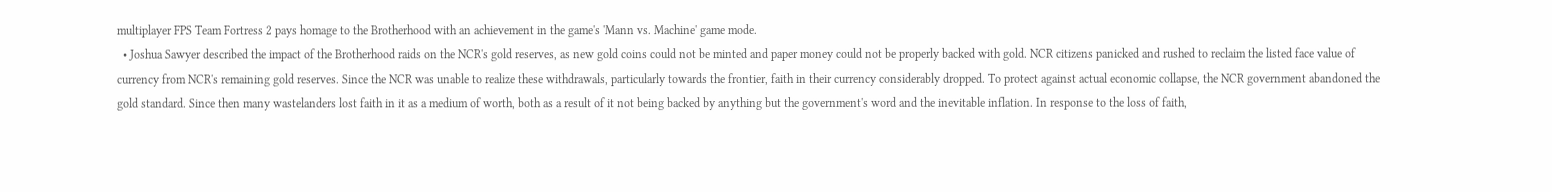multiplayer FPS Team Fortress 2 pays homage to the Brotherhood with an achievement in the game's 'Mann vs. Machine' game mode.
  • Joshua Sawyer described the impact of the Brotherhood raids on the NCR's gold reserves, as new gold coins could not be minted and paper money could not be properly backed with gold. NCR citizens panicked and rushed to reclaim the listed face value of currency from NCR's remaining gold reserves. Since the NCR was unable to realize these withdrawals, particularly towards the frontier, faith in their currency considerably dropped. To protect against actual economic collapse, the NCR government abandoned the gold standard. Since then many wastelanders lost faith in it as a medium of worth, both as a result of it not being backed by anything but the government's word and the inevitable inflation. In response to the loss of faith,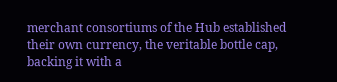merchant consortiums of the Hub established their own currency, the veritable bottle cap, backing it with a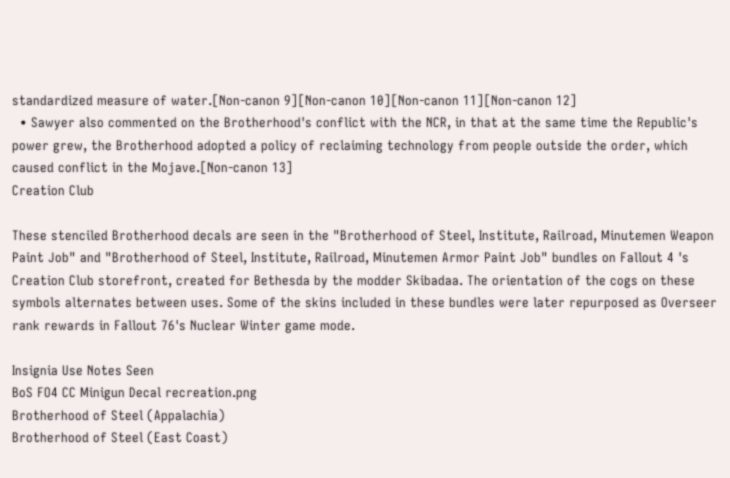standardized measure of water.[Non-canon 9][Non-canon 10][Non-canon 11][Non-canon 12]
  • Sawyer also commented on the Brotherhood's conflict with the NCR, in that at the same time the Republic's power grew, the Brotherhood adopted a policy of reclaiming technology from people outside the order, which caused conflict in the Mojave.[Non-canon 13]
Creation Club

These stenciled Brotherhood decals are seen in the "Brotherhood of Steel, Institute, Railroad, Minutemen Weapon Paint Job" and "Brotherhood of Steel, Institute, Railroad, Minutemen Armor Paint Job" bundles on Fallout 4 's Creation Club storefront, created for Bethesda by the modder Skibadaa. The orientation of the cogs on these symbols alternates between uses. Some of the skins included in these bundles were later repurposed as Overseer rank rewards in Fallout 76's Nuclear Winter game mode.

Insignia Use Notes Seen
BoS FO4 CC Minigun Decal recreation.png
Brotherhood of Steel (Appalachia)
Brotherhood of Steel (East Coast)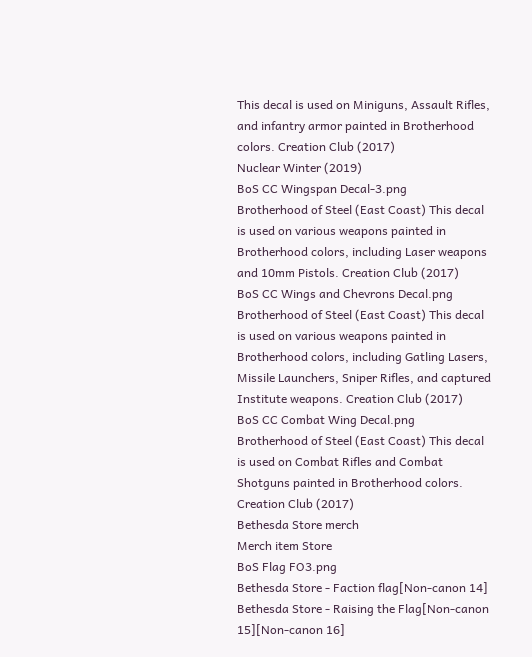This decal is used on Miniguns, Assault Rifles, and infantry armor painted in Brotherhood colors. Creation Club (2017)
Nuclear Winter (2019)
BoS CC Wingspan Decal-3.png
Brotherhood of Steel (East Coast) This decal is used on various weapons painted in Brotherhood colors, including Laser weapons and 10mm Pistols. Creation Club (2017)
BoS CC Wings and Chevrons Decal.png
Brotherhood of Steel (East Coast) This decal is used on various weapons painted in Brotherhood colors, including Gatling Lasers, Missile Launchers, Sniper Rifles, and captured Institute weapons. Creation Club (2017)
BoS CC Combat Wing Decal.png
Brotherhood of Steel (East Coast) This decal is used on Combat Rifles and Combat Shotguns painted in Brotherhood colors. Creation Club (2017)
Bethesda Store merch
Merch item Store
BoS Flag FO3.png
Bethesda Store - Faction flag[Non-canon 14]
Bethesda Store - Raising the Flag[Non-canon 15][Non-canon 16]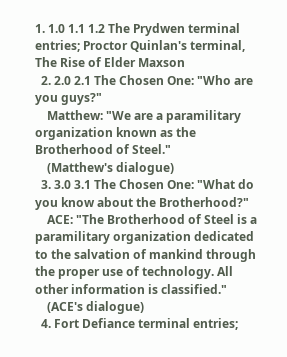1. 1.0 1.1 1.2 The Prydwen terminal entries; Proctor Quinlan's terminal, The Rise of Elder Maxson
  2. 2.0 2.1 The Chosen One: "Who are you guys?"
    Matthew: "We are a paramilitary organization known as the Brotherhood of Steel."
    (Matthew's dialogue)
  3. 3.0 3.1 The Chosen One: "What do you know about the Brotherhood?"
    ACE: "The Brotherhood of Steel is a paramilitary organization dedicated to the salvation of mankind through the proper use of technology. All other information is classified."
    (ACE's dialogue)
  4. Fort Defiance terminal entries;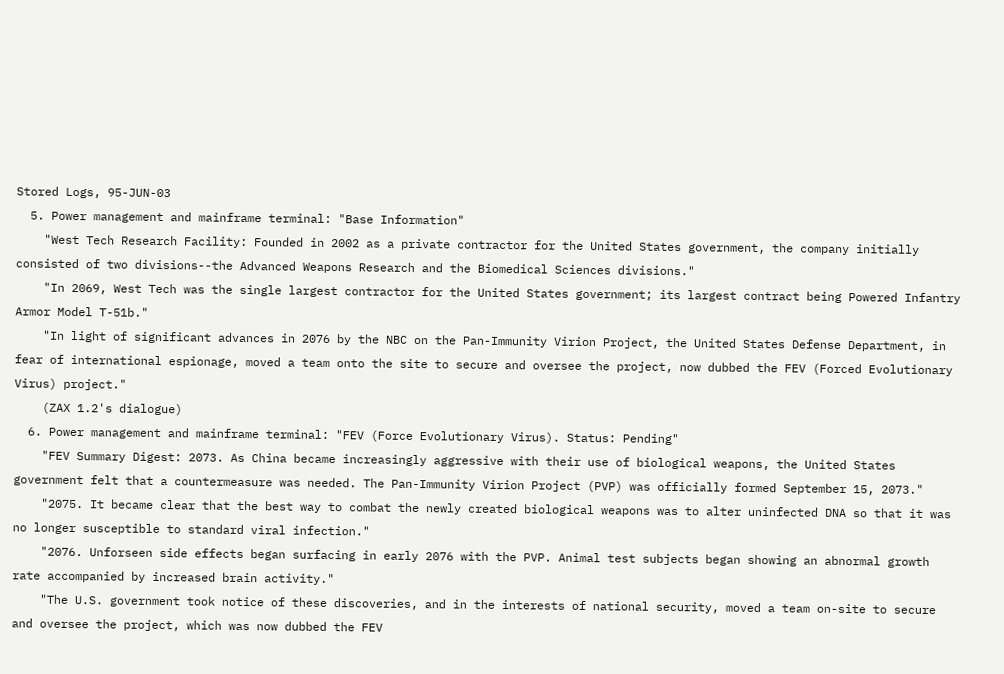Stored Logs, 95-JUN-03
  5. Power management and mainframe terminal: "Base Information"
    "West Tech Research Facility: Founded in 2002 as a private contractor for the United States government, the company initially consisted of two divisions--the Advanced Weapons Research and the Biomedical Sciences divisions."
    "In 2069, West Tech was the single largest contractor for the United States government; its largest contract being Powered Infantry Armor Model T-51b."
    "In light of significant advances in 2076 by the NBC on the Pan-Immunity Virion Project, the United States Defense Department, in fear of international espionage, moved a team onto the site to secure and oversee the project, now dubbed the FEV (Forced Evolutionary Virus) project."
    (ZAX 1.2's dialogue)
  6. Power management and mainframe terminal: "FEV (Force Evolutionary Virus). Status: Pending"
    "FEV Summary Digest: 2073. As China became increasingly aggressive with their use of biological weapons, the United States government felt that a countermeasure was needed. The Pan-Immunity Virion Project (PVP) was officially formed September 15, 2073."
    "2075. It became clear that the best way to combat the newly created biological weapons was to alter uninfected DNA so that it was no longer susceptible to standard viral infection."
    "2076. Unforseen side effects began surfacing in early 2076 with the PVP. Animal test subjects began showing an abnormal growth rate accompanied by increased brain activity."
    "The U.S. government took notice of these discoveries, and in the interests of national security, moved a team on-site to secure and oversee the project, which was now dubbed the FEV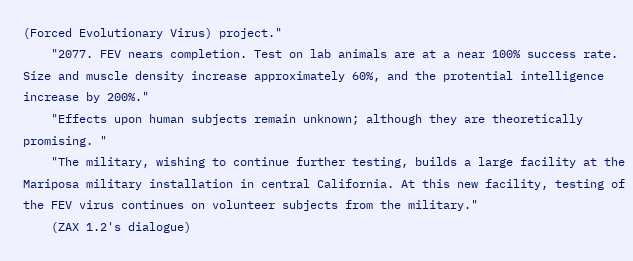(Forced Evolutionary Virus) project."
    "2077. FEV nears completion. Test on lab animals are at a near 100% success rate. Size and muscle density increase approximately 60%, and the protential intelligence increase by 200%."
    "Effects upon human subjects remain unknown; although they are theoretically promising. "
    "The military, wishing to continue further testing, builds a large facility at the Mariposa military installation in central California. At this new facility, testing of the FEV virus continues on volunteer subjects from the military."
    (ZAX 1.2's dialogue)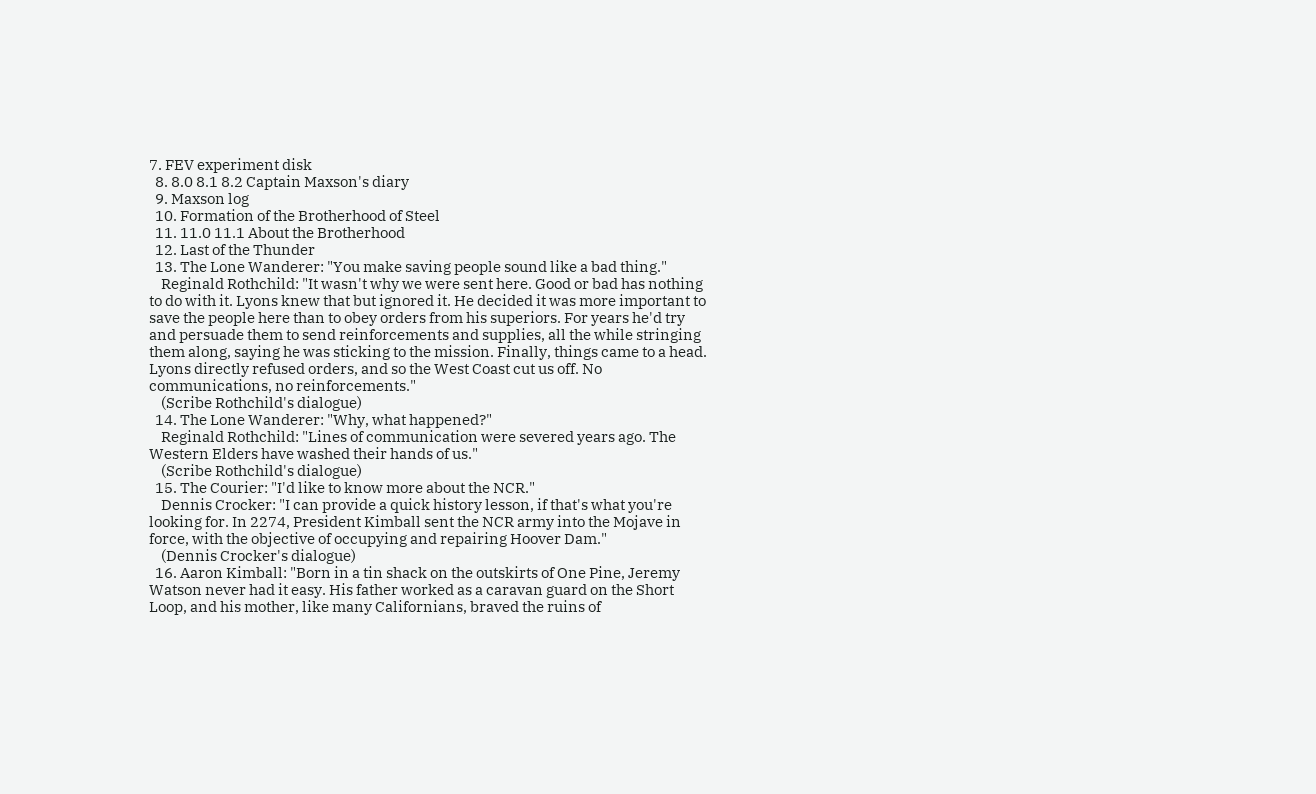7. FEV experiment disk
  8. 8.0 8.1 8.2 Captain Maxson's diary
  9. Maxson log
  10. Formation of the Brotherhood of Steel
  11. 11.0 11.1 About the Brotherhood
  12. Last of the Thunder
  13. The Lone Wanderer: "You make saving people sound like a bad thing."
    Reginald Rothchild: "It wasn't why we were sent here. Good or bad has nothing to do with it. Lyons knew that but ignored it. He decided it was more important to save the people here than to obey orders from his superiors. For years he'd try and persuade them to send reinforcements and supplies, all the while stringing them along, saying he was sticking to the mission. Finally, things came to a head. Lyons directly refused orders, and so the West Coast cut us off. No communications, no reinforcements."
    (Scribe Rothchild's dialogue)
  14. The Lone Wanderer: "Why, what happened?"
    Reginald Rothchild: "Lines of communication were severed years ago. The Western Elders have washed their hands of us."
    (Scribe Rothchild's dialogue)
  15. The Courier: "I'd like to know more about the NCR."
    Dennis Crocker: "I can provide a quick history lesson, if that's what you're looking for. In 2274, President Kimball sent the NCR army into the Mojave in force, with the objective of occupying and repairing Hoover Dam."
    (Dennis Crocker's dialogue)
  16. Aaron Kimball: "Born in a tin shack on the outskirts of One Pine, Jeremy Watson never had it easy. His father worked as a caravan guard on the Short Loop, and his mother, like many Californians, braved the ruins of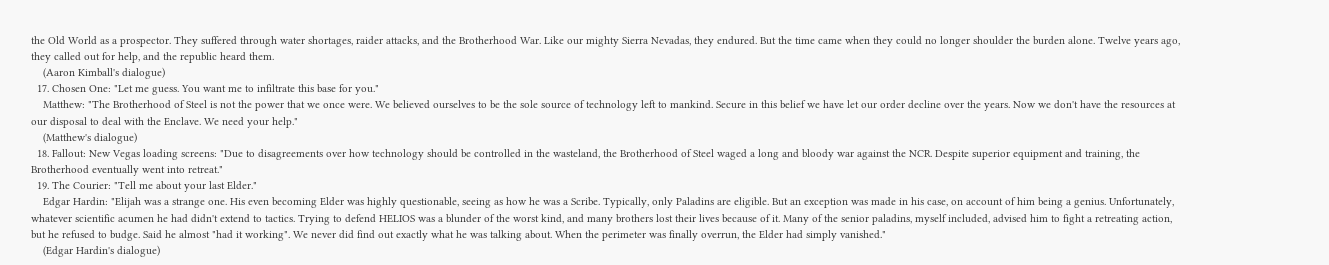the Old World as a prospector. They suffered through water shortages, raider attacks, and the Brotherhood War. Like our mighty Sierra Nevadas, they endured. But the time came when they could no longer shoulder the burden alone. Twelve years ago, they called out for help, and the republic heard them.
    (Aaron Kimball's dialogue)
  17. Chosen One: "Let me guess. You want me to infiltrate this base for you."
    Matthew: "The Brotherhood of Steel is not the power that we once were. We believed ourselves to be the sole source of technology left to mankind. Secure in this belief we have let our order decline over the years. Now we don't have the resources at our disposal to deal with the Enclave. We need your help."
    (Matthew's dialogue)
  18. Fallout: New Vegas loading screens: "Due to disagreements over how technology should be controlled in the wasteland, the Brotherhood of Steel waged a long and bloody war against the NCR. Despite superior equipment and training, the Brotherhood eventually went into retreat."
  19. The Courier: "Tell me about your last Elder."
    Edgar Hardin: "Elijah was a strange one. His even becoming Elder was highly questionable, seeing as how he was a Scribe. Typically, only Paladins are eligible. But an exception was made in his case, on account of him being a genius. Unfortunately, whatever scientific acumen he had didn't extend to tactics. Trying to defend HELIOS was a blunder of the worst kind, and many brothers lost their lives because of it. Many of the senior paladins, myself included, advised him to fight a retreating action, but he refused to budge. Said he almost "had it working". We never did find out exactly what he was talking about. When the perimeter was finally overrun, the Elder had simply vanished."
    (Edgar Hardin's dialogue)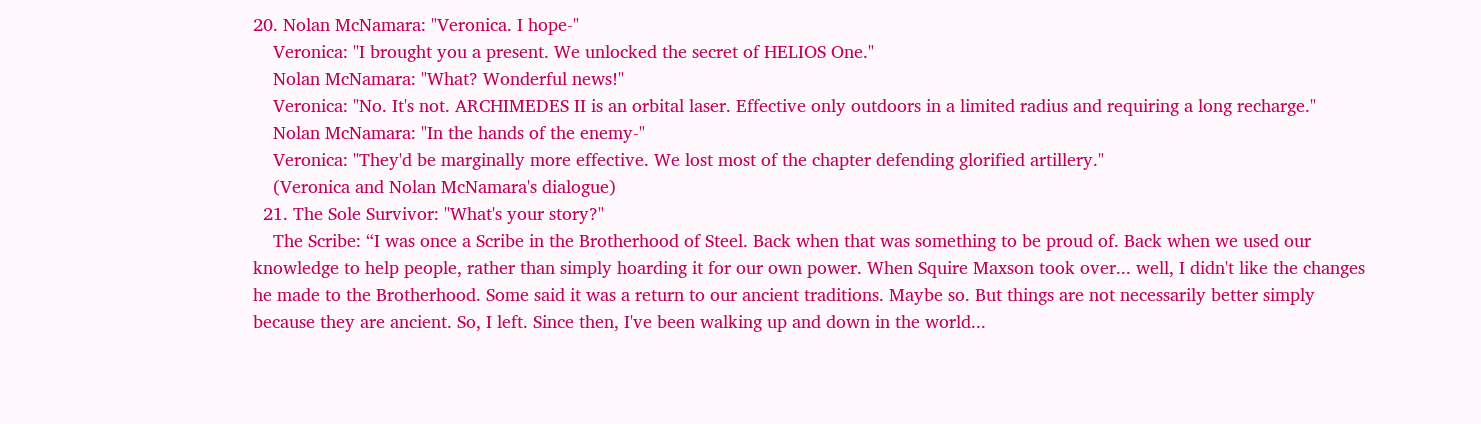20. Nolan McNamara: "Veronica. I hope-"
    Veronica: "I brought you a present. We unlocked the secret of HELIOS One."
    Nolan McNamara: "What? Wonderful news!"
    Veronica: "No. It's not. ARCHIMEDES II is an orbital laser. Effective only outdoors in a limited radius and requiring a long recharge."
    Nolan McNamara: "In the hands of the enemy-"
    Veronica: "They'd be marginally more effective. We lost most of the chapter defending glorified artillery."
    (Veronica and Nolan McNamara's dialogue)
  21. The Sole Survivor: "What's your story?"
    The Scribe: “I was once a Scribe in the Brotherhood of Steel. Back when that was something to be proud of. Back when we used our knowledge to help people, rather than simply hoarding it for our own power. When Squire Maxson took over... well, I didn't like the changes he made to the Brotherhood. Some said it was a return to our ancient traditions. Maybe so. But things are not necessarily better simply because they are ancient. So, I left. Since then, I've been walking up and down in the world...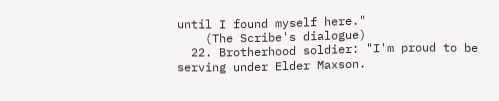until I found myself here."
    (The Scribe's dialogue)
  22. Brotherhood soldier: "I'm proud to be serving under Elder Maxson.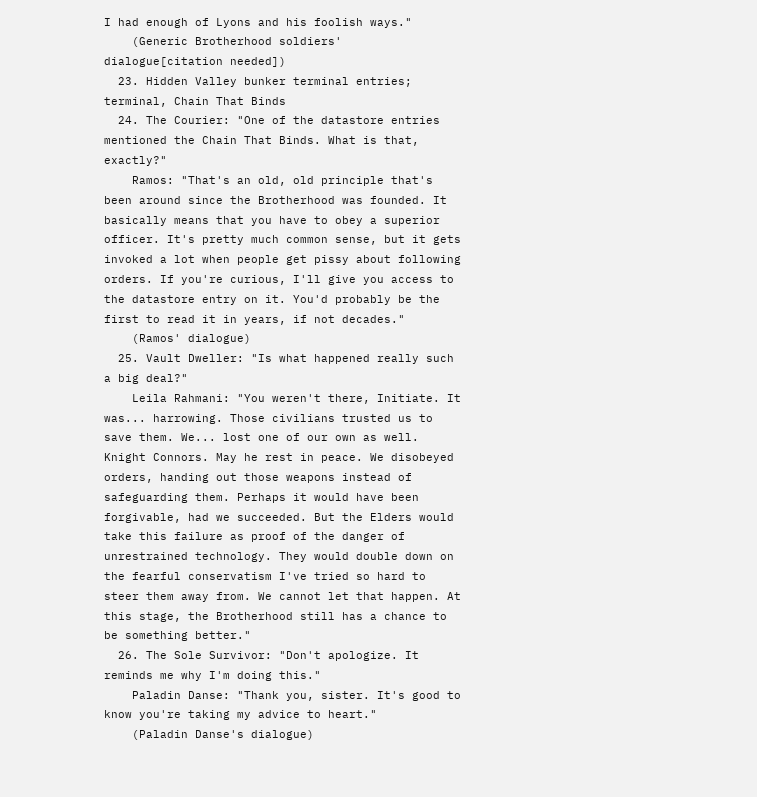I had enough of Lyons and his foolish ways."
    (Generic Brotherhood soldiers' dialogue[citation needed])
  23. Hidden Valley bunker terminal entries; terminal, Chain That Binds
  24. The Courier: "One of the datastore entries mentioned the Chain That Binds. What is that, exactly?"
    Ramos: "That's an old, old principle that's been around since the Brotherhood was founded. It basically means that you have to obey a superior officer. It's pretty much common sense, but it gets invoked a lot when people get pissy about following orders. If you're curious, I'll give you access to the datastore entry on it. You'd probably be the first to read it in years, if not decades."
    (Ramos' dialogue)
  25. Vault Dweller: "Is what happened really such a big deal?"
    Leila Rahmani: "You weren't there, Initiate. It was... harrowing. Those civilians trusted us to save them. We... lost one of our own as well. Knight Connors. May he rest in peace. We disobeyed orders, handing out those weapons instead of safeguarding them. Perhaps it would have been forgivable, had we succeeded. But the Elders would take this failure as proof of the danger of unrestrained technology. They would double down on the fearful conservatism I've tried so hard to steer them away from. We cannot let that happen. At this stage, the Brotherhood still has a chance to be something better."
  26. The Sole Survivor: "Don't apologize. It reminds me why I'm doing this."
    Paladin Danse: "Thank you, sister. It's good to know you're taking my advice to heart."
    (Paladin Danse's dialogue)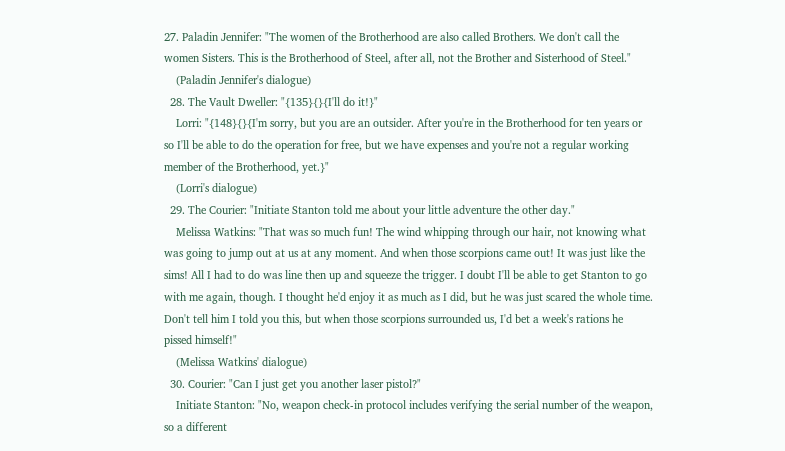27. Paladin Jennifer: "The women of the Brotherhood are also called Brothers. We don't call the women Sisters. This is the Brotherhood of Steel, after all, not the Brother and Sisterhood of Steel."
    (Paladin Jennifer's dialogue)
  28. The Vault Dweller: "{135}{}{I'll do it!}"
    Lorri: "{148}{}{I'm sorry, but you are an outsider. After you're in the Brotherhood for ten years or so I'll be able to do the operation for free, but we have expenses and you're not a regular working member of the Brotherhood, yet.}"
    (Lorri's dialogue)
  29. The Courier: "Initiate Stanton told me about your little adventure the other day."
    Melissa Watkins: "That was so much fun! The wind whipping through our hair, not knowing what was going to jump out at us at any moment. And when those scorpions came out! It was just like the sims! All I had to do was line then up and squeeze the trigger. I doubt I'll be able to get Stanton to go with me again, though. I thought he'd enjoy it as much as I did, but he was just scared the whole time. Don't tell him I told you this, but when those scorpions surrounded us, I'd bet a week's rations he pissed himself!"
    (Melissa Watkins' dialogue)
  30. Courier: "Can I just get you another laser pistol?"
    Initiate Stanton: "No, weapon check-in protocol includes verifying the serial number of the weapon, so a different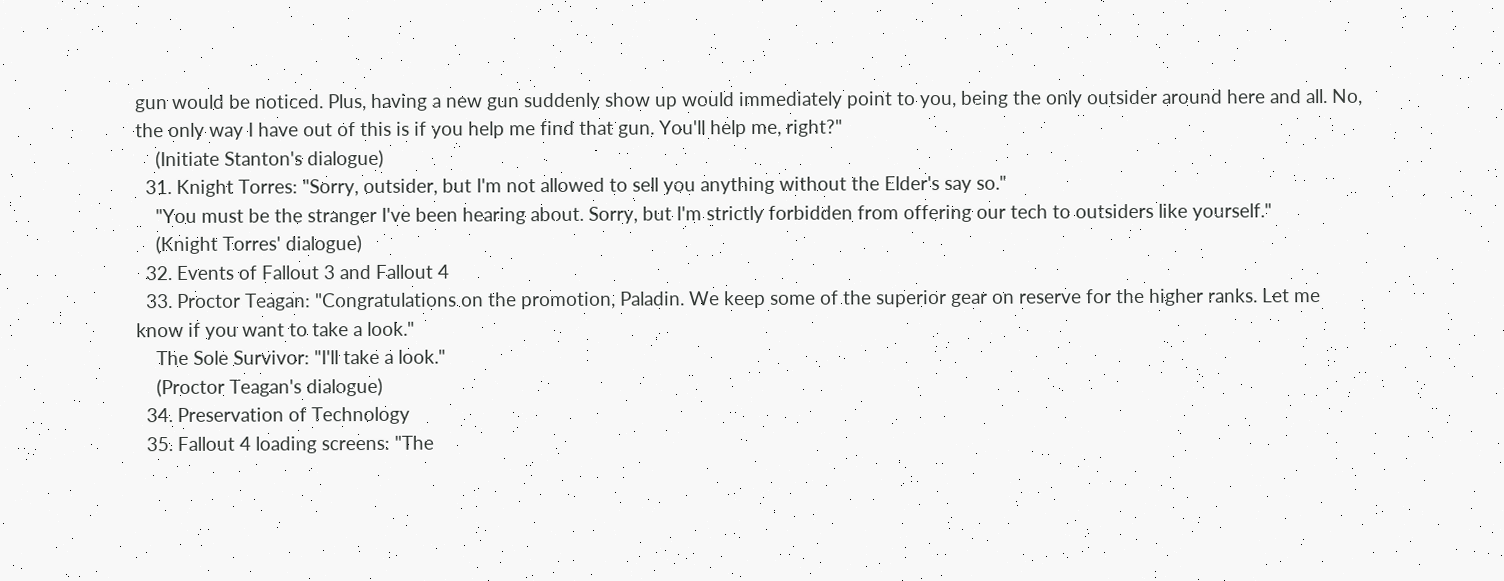gun would be noticed. Plus, having a new gun suddenly show up would immediately point to you, being the only outsider around here and all. No, the only way I have out of this is if you help me find that gun. You'll help me, right?"
    (Initiate Stanton's dialogue)
  31. Knight Torres: "Sorry, outsider, but I'm not allowed to sell you anything without the Elder's say so."
    "You must be the stranger I've been hearing about. Sorry, but I'm strictly forbidden from offering our tech to outsiders like yourself."
    (Knight Torres' dialogue)
  32. Events of Fallout 3 and Fallout 4
  33. Proctor Teagan: "Congratulations on the promotion, Paladin. We keep some of the superior gear on reserve for the higher ranks. Let me know if you want to take a look."
    The Sole Survivor: "I'll take a look."
    (Proctor Teagan's dialogue)
  34. Preservation of Technology
  35. Fallout 4 loading screens: "The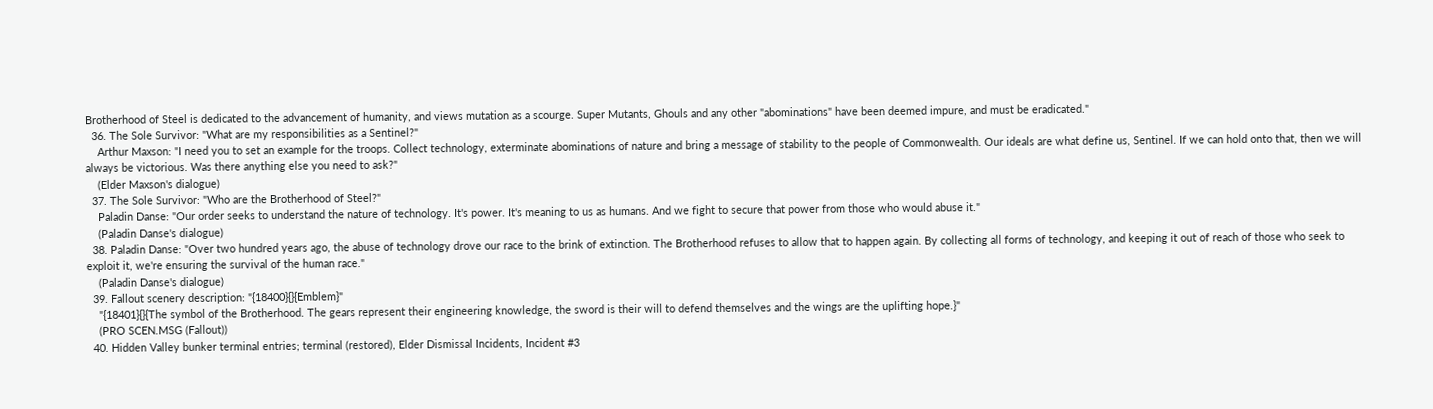Brotherhood of Steel is dedicated to the advancement of humanity, and views mutation as a scourge. Super Mutants, Ghouls and any other "abominations" have been deemed impure, and must be eradicated."
  36. The Sole Survivor: "What are my responsibilities as a Sentinel?"
    Arthur Maxson: "I need you to set an example for the troops. Collect technology, exterminate abominations of nature and bring a message of stability to the people of Commonwealth. Our ideals are what define us, Sentinel. If we can hold onto that, then we will always be victorious. Was there anything else you need to ask?"
    (Elder Maxson's dialogue)
  37. The Sole Survivor: "Who are the Brotherhood of Steel?"
    Paladin Danse: "Our order seeks to understand the nature of technology. It's power. It's meaning to us as humans. And we fight to secure that power from those who would abuse it."
    (Paladin Danse's dialogue)
  38. Paladin Danse: "Over two hundred years ago, the abuse of technology drove our race to the brink of extinction. The Brotherhood refuses to allow that to happen again. By collecting all forms of technology, and keeping it out of reach of those who seek to exploit it, we're ensuring the survival of the human race."
    (Paladin Danse's dialogue)
  39. Fallout scenery description: "{18400}{}{Emblem}"
    "{18401}{}{The symbol of the Brotherhood. The gears represent their engineering knowledge, the sword is their will to defend themselves and the wings are the uplifting hope.}"
    (PRO SCEN.MSG (Fallout))
  40. Hidden Valley bunker terminal entries; terminal (restored), Elder Dismissal Incidents, Incident #3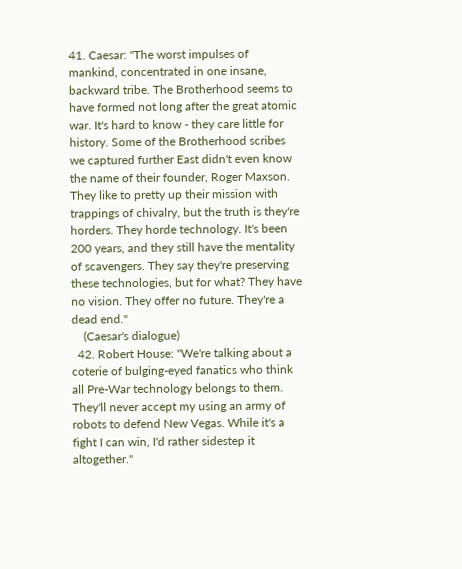41. Caesar: "The worst impulses of mankind, concentrated in one insane, backward tribe. The Brotherhood seems to have formed not long after the great atomic war. It's hard to know - they care little for history. Some of the Brotherhood scribes we captured further East didn't even know the name of their founder, Roger Maxson. They like to pretty up their mission with trappings of chivalry, but the truth is they're horders. They horde technology. It's been 200 years, and they still have the mentality of scavengers. They say they're preserving these technologies, but for what? They have no vision. They offer no future. They're a dead end."
    (Caesar's dialogue)
  42. Robert House: "We're talking about a coterie of bulging-eyed fanatics who think all Pre-War technology belongs to them. They'll never accept my using an army of robots to defend New Vegas. While it's a fight I can win, I'd rather sidestep it altogether."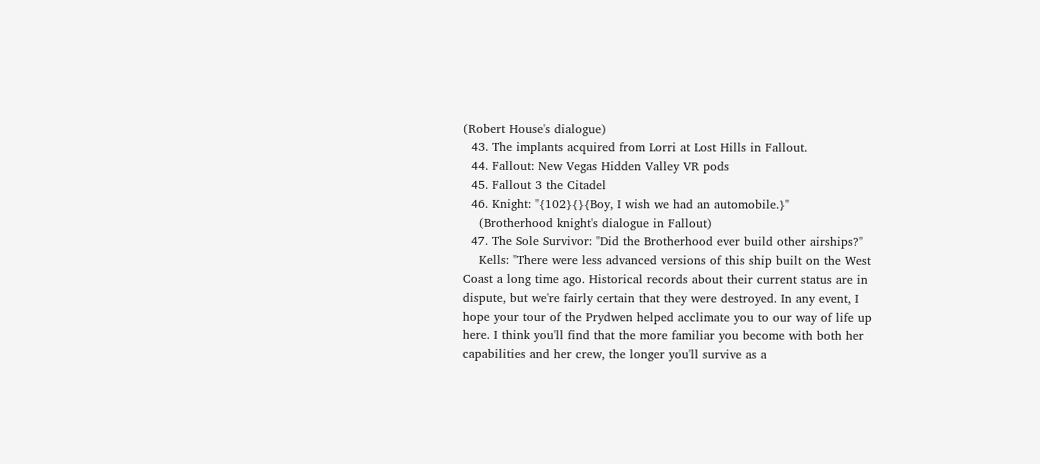(Robert House's dialogue)
  43. The implants acquired from Lorri at Lost Hills in Fallout.
  44. Fallout: New Vegas Hidden Valley VR pods
  45. Fallout 3 the Citadel
  46. Knight: "{102}{}{Boy, I wish we had an automobile.}"
    (Brotherhood knight's dialogue in Fallout)
  47. The Sole Survivor: "Did the Brotherhood ever build other airships?"
    Kells: "There were less advanced versions of this ship built on the West Coast a long time ago. Historical records about their current status are in dispute, but we're fairly certain that they were destroyed. In any event, I hope your tour of the Prydwen helped acclimate you to our way of life up here. I think you'll find that the more familiar you become with both her capabilities and her crew, the longer you'll survive as a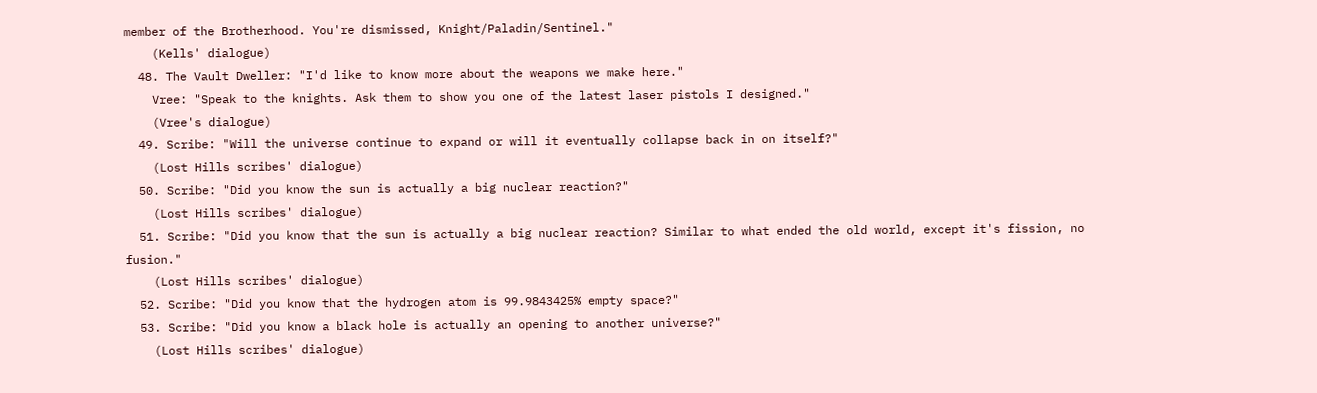member of the Brotherhood. You're dismissed, Knight/Paladin/Sentinel."
    (Kells' dialogue)
  48. The Vault Dweller: "I'd like to know more about the weapons we make here."
    Vree: "Speak to the knights. Ask them to show you one of the latest laser pistols I designed."
    (Vree's dialogue)
  49. Scribe: "Will the universe continue to expand or will it eventually collapse back in on itself?"
    (Lost Hills scribes' dialogue)
  50. Scribe: "Did you know the sun is actually a big nuclear reaction?"
    (Lost Hills scribes' dialogue)
  51. Scribe: "Did you know that the sun is actually a big nuclear reaction? Similar to what ended the old world, except it's fission, no fusion."
    (Lost Hills scribes' dialogue)
  52. Scribe: "Did you know that the hydrogen atom is 99.9843425% empty space?"
  53. Scribe: "Did you know a black hole is actually an opening to another universe?"
    (Lost Hills scribes' dialogue)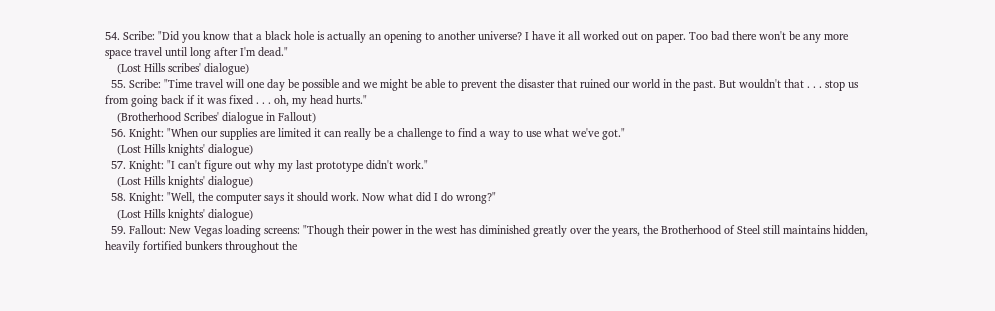54. Scribe: "Did you know that a black hole is actually an opening to another universe? I have it all worked out on paper. Too bad there won't be any more space travel until long after I'm dead."
    (Lost Hills scribes' dialogue)
  55. Scribe: "Time travel will one day be possible and we might be able to prevent the disaster that ruined our world in the past. But wouldn't that . . . stop us from going back if it was fixed . . . oh, my head hurts."
    (Brotherhood Scribes' dialogue in Fallout)
  56. Knight: "When our supplies are limited it can really be a challenge to find a way to use what we've got."
    (Lost Hills knights' dialogue)
  57. Knight: "I can't figure out why my last prototype didn't work."
    (Lost Hills knights' dialogue)
  58. Knight: "Well, the computer says it should work. Now what did I do wrong?"
    (Lost Hills knights' dialogue)
  59. Fallout: New Vegas loading screens: "Though their power in the west has diminished greatly over the years, the Brotherhood of Steel still maintains hidden, heavily fortified bunkers throughout the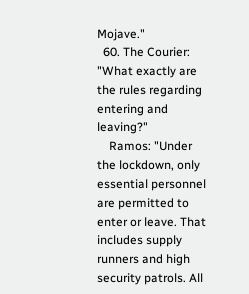Mojave."
  60. The Courier: "What exactly are the rules regarding entering and leaving?"
    Ramos: "Under the lockdown, only essential personnel are permitted to enter or leave. That includes supply runners and high security patrols. All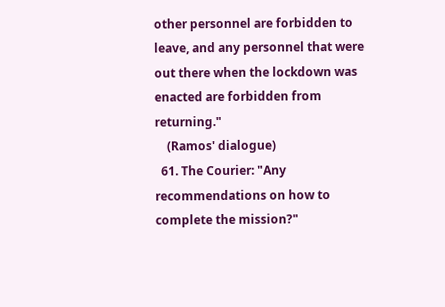other personnel are forbidden to leave, and any personnel that were out there when the lockdown was enacted are forbidden from returning."
    (Ramos' dialogue)
  61. The Courier: "Any recommendations on how to complete the mission?"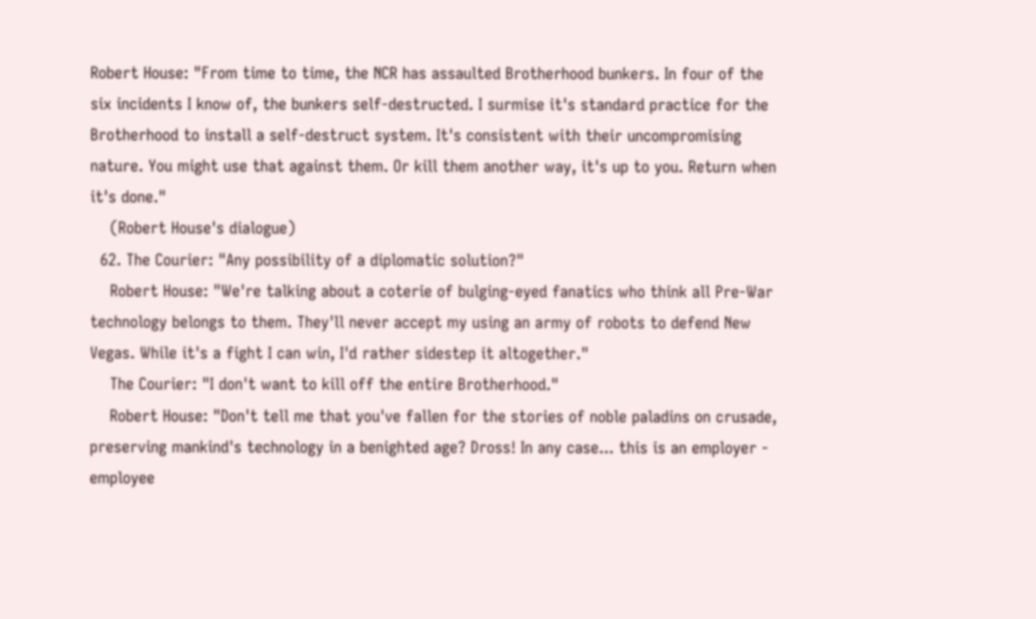Robert House: "From time to time, the NCR has assaulted Brotherhood bunkers. In four of the six incidents I know of, the bunkers self-destructed. I surmise it's standard practice for the Brotherhood to install a self-destruct system. It's consistent with their uncompromising nature. You might use that against them. Or kill them another way, it's up to you. Return when it's done."
    (Robert House's dialogue)
  62. The Courier: "Any possibility of a diplomatic solution?"
    Robert House: "We're talking about a coterie of bulging-eyed fanatics who think all Pre-War technology belongs to them. They'll never accept my using an army of robots to defend New Vegas. While it's a fight I can win, I'd rather sidestep it altogether."
    The Courier: "I don't want to kill off the entire Brotherhood."
    Robert House: "Don't tell me that you've fallen for the stories of noble paladins on crusade, preserving mankind's technology in a benighted age? Dross! In any case... this is an employer - employee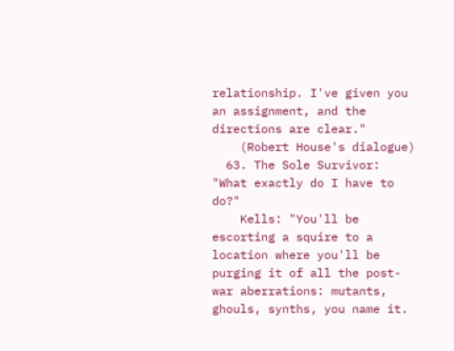relationship. I've given you an assignment, and the directions are clear."
    (Robert House's dialogue)
  63. The Sole Survivor: "What exactly do I have to do?"
    Kells: "You'll be escorting a squire to a location where you'll be purging it of all the post-war aberrations: mutants, ghouls, synths, you name it.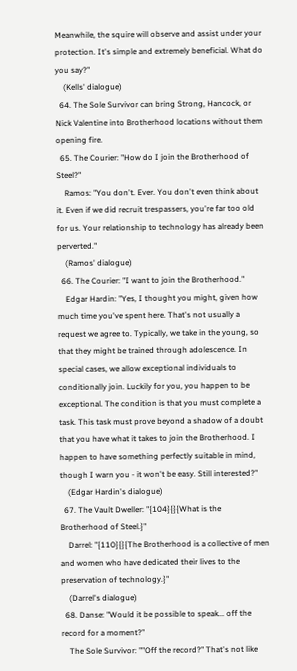Meanwhile, the squire will observe and assist under your protection. It's simple and extremely beneficial. What do you say?"
    (Kells' dialogue)
  64. The Sole Survivor can bring Strong, Hancock, or Nick Valentine into Brotherhood locations without them opening fire.
  65. The Courier: "How do I join the Brotherhood of Steel?"
    Ramos: "You don't. Ever. You don't even think about it. Even if we did recruit trespassers, you're far too old for us. Your relationship to technology has already been perverted."
    (Ramos' dialogue)
  66. The Courier: "I want to join the Brotherhood."
    Edgar Hardin: "Yes, I thought you might, given how much time you've spent here. That's not usually a request we agree to. Typically, we take in the young, so that they might be trained through adolescence. In special cases, we allow exceptional individuals to conditionally join. Luckily for you, you happen to be exceptional. The condition is that you must complete a task. This task must prove beyond a shadow of a doubt that you have what it takes to join the Brotherhood. I happen to have something perfectly suitable in mind, though I warn you - it won't be easy. Still interested?"
    (Edgar Hardin's dialogue)
  67. The Vault Dweller: "{104}{}{What is the Brotherhood of Steel.}"
    Darrel: "{110}{}{The Brotherhood is a collective of men and women who have dedicated their lives to the preservation of technology.}"
    (Darrel's dialogue)
  68. Danse: "Would it be possible to speak... off the record for a moment?"
    The Sole Survivor: ""Off the record?" That's not like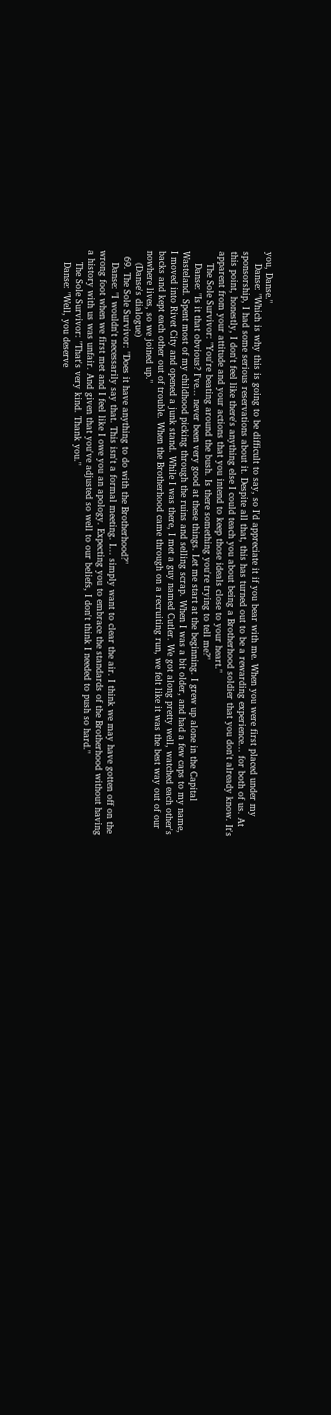you, Danse."
    Danse: "Which is why this is going to be difficult to say, so I'd appreciate it if you bear with me. When you were first placed under my sponsorship, I had some serious reservations about it. Despite all that, this has turned out to be a rewarding experience... for both of us. At this point, honestly, I don't feel like there's anything else I could teach you about being a Brotherhood soldier that you don't already know. It's apparent from your attitude and your actions that you intend to keep those ideals close to your heart."
    The Sole Survivor: "You're beating around the bush. Is there something you're trying to tell me?"
    Danse: "Is it that obvious? I've... never been very good at these things. Let me start at the beginning. I grew up alone in the Capital Wasteland. Spent most of my childhood picking through the ruins and selling scrap. When I was a bit older, and had a few caps to my name, I moved into Rivet City and opened a junk stand. While I was there, I met a guy named Cutler. We got along pretty well, watched each other's backs and kept each other out of trouble. When the Brotherhood came through on a recruiting run, we felt like it was the best way out of our nowhere lives, so we joined up."
    (Danse's dialogue)
  69. The Sole Survivor: "Does it have anything to do with the Brotherhood?"
    Danse: "I wouldn't necessarily say that. This isn't a formal meeting. I... simply want to clear the air. I think we may have gotten off on the wrong foot when we first met and I feel like I owe you an apology. Expecting you to embrace the standards of the Brotherhood without having a history with us was unfair. And given that you've adjusted so well to our beliefs, I don't think I needed to push so hard."
    The Sole Survivor: "That's very kind. Thank you."
    Danse: "Well, you deserve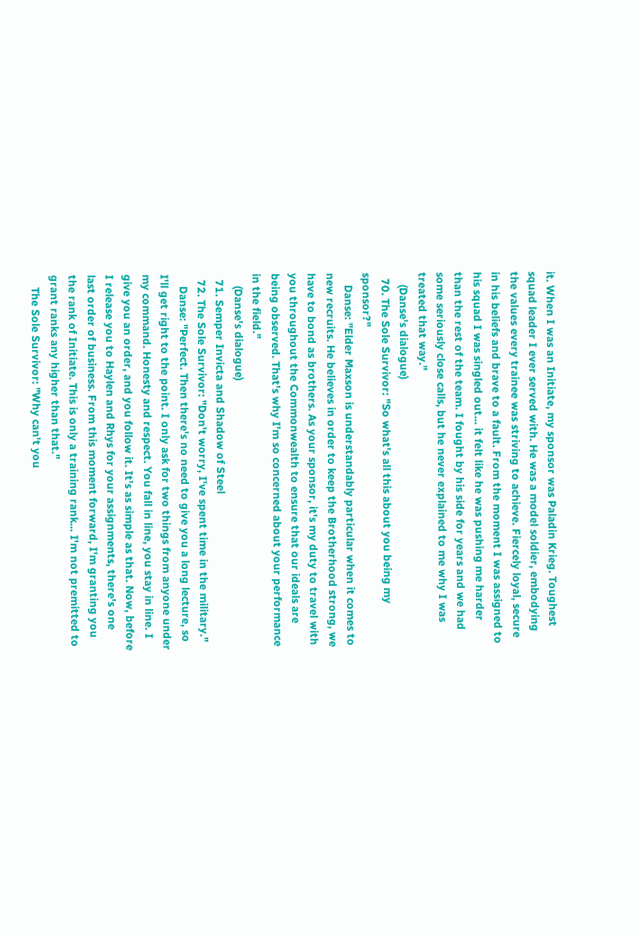it. When I was an Initiate, my sponsor was Paladin Krieg. Toughest squad leader I ever served with. He was a model soldier, embodying the values every trainee was striving to achieve. Fiercely loyal, secure in his beliefs and brave to a fault. From the moment I was assigned to his squad I was singled out... it felt like he was pushing me harder than the rest of the team. I fought by his side for years and we had some seriously close calls, but he never explained to me why I was treated that way."
    (Danse's dialogue)
  70. The Sole Survivor: "So what's all this about you being my sponsor?"
    Danse: "Elder Maxson is understandably particular when it comes to new recruits. He believes in order to keep the Brotherhood strong, we have to bond as brothers. As your sponsor, it's my duty to travel with you throughout the Commonwealth to ensure that our ideals are being observed. That's why I'm so concerned about your performance in the field."
    (Danse's dialogue)
  71. Semper Invicta and Shadow of Steel
  72. The Sole Survivor: "Don't worry, I've spent time in the military."
    Danse: "Perfect. Then there's no need to give you a long lecture, so I'll get right to the point. I only ask for two things from anyone under my command. Honesty and respect. You fall in line, you stay in line. I give you an order, and you follow it. It's as simple as that. Now, before I release you to Haylen and Rhys for your assignments, there's one last order of business. From this moment forward, I'm granting you the rank of Initiate. This is only a training rank... I'm not premitted to grant ranks any higher than that."
    The Sole Survivor: "Why can't you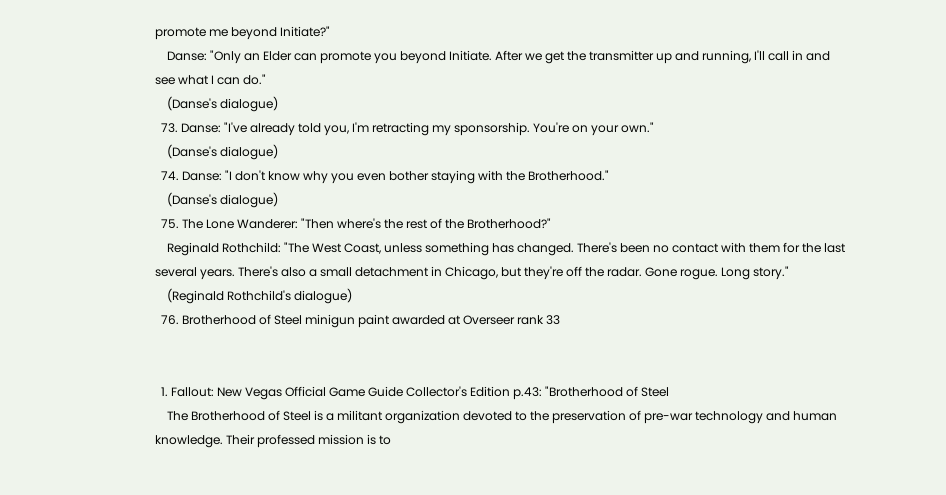promote me beyond Initiate?"
    Danse: "Only an Elder can promote you beyond Initiate. After we get the transmitter up and running, I'll call in and see what I can do."
    (Danse's dialogue)
  73. Danse: "I've already told you, I'm retracting my sponsorship. You're on your own."
    (Danse's dialogue)
  74. Danse: "I don't know why you even bother staying with the Brotherhood."
    (Danse's dialogue)
  75. The Lone Wanderer: "Then where's the rest of the Brotherhood?"
    Reginald Rothchild: "The West Coast, unless something has changed. There's been no contact with them for the last several years. There's also a small detachment in Chicago, but they're off the radar. Gone rogue. Long story."
    (Reginald Rothchild's dialogue)
  76. Brotherhood of Steel minigun paint awarded at Overseer rank 33


  1. Fallout: New Vegas Official Game Guide Collector's Edition p.43: "Brotherhood of Steel
    The Brotherhood of Steel is a militant organization devoted to the preservation of pre-war technology and human knowledge. Their professed mission is to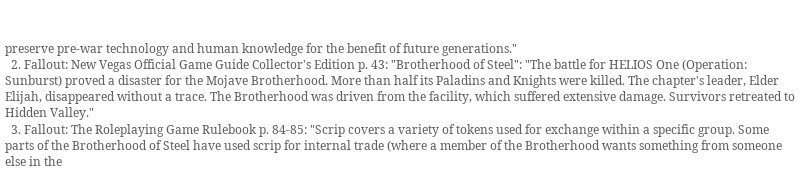preserve pre-war technology and human knowledge for the benefit of future generations."
  2. Fallout: New Vegas Official Game Guide Collector's Edition p. 43: "Brotherhood of Steel": "The battle for HELIOS One (Operation: Sunburst) proved a disaster for the Mojave Brotherhood. More than half its Paladins and Knights were killed. The chapter's leader, Elder Elijah, disappeared without a trace. The Brotherhood was driven from the facility, which suffered extensive damage. Survivors retreated to Hidden Valley."
  3. Fallout: The Roleplaying Game Rulebook p. 84-85: "Scrip covers a variety of tokens used for exchange within a specific group. Some parts of the Brotherhood of Steel have used scrip for internal trade (where a member of the Brotherhood wants something from someone else in the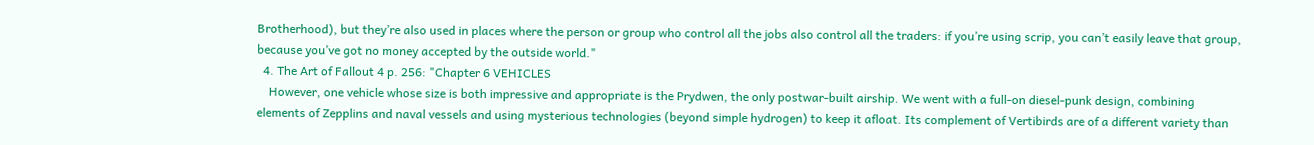Brotherhood), but they’re also used in places where the person or group who control all the jobs also control all the traders: if you’re using scrip, you can’t easily leave that group, because you’ve got no money accepted by the outside world."
  4. The Art of Fallout 4 p. 256: "Chapter 6 VEHICLES
    However, one vehicle whose size is both impressive and appropriate is the Prydwen, the only postwar-built airship. We went with a full-on diesel-punk design, combining elements of Zepplins and naval vessels and using mysterious technologies (beyond simple hydrogen) to keep it afloat. Its complement of Vertibirds are of a different variety than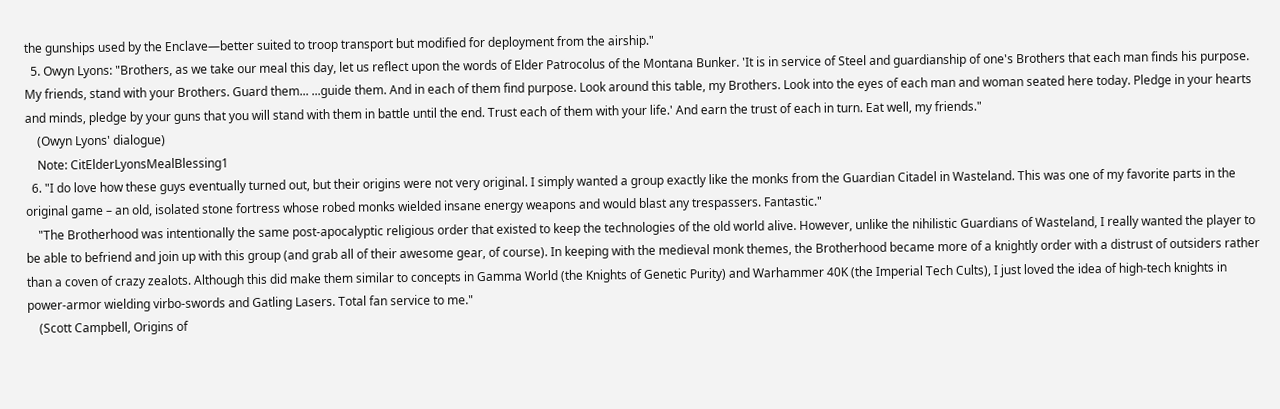the gunships used by the Enclave—better suited to troop transport but modified for deployment from the airship."
  5. Owyn Lyons: "Brothers, as we take our meal this day, let us reflect upon the words of Elder Patrocolus of the Montana Bunker. 'It is in service of Steel and guardianship of one's Brothers that each man finds his purpose. My friends, stand with your Brothers. Guard them... ...guide them. And in each of them find purpose. Look around this table, my Brothers. Look into the eyes of each man and woman seated here today. Pledge in your hearts and minds, pledge by your guns that you will stand with them in battle until the end. Trust each of them with your life.' And earn the trust of each in turn. Eat well, my friends."
    (Owyn Lyons' dialogue)
    Note: CitElderLyonsMealBlessing1
  6. "I do love how these guys eventually turned out, but their origins were not very original. I simply wanted a group exactly like the monks from the Guardian Citadel in Wasteland. This was one of my favorite parts in the original game – an old, isolated stone fortress whose robed monks wielded insane energy weapons and would blast any trespassers. Fantastic."
    "The Brotherhood was intentionally the same post-apocalyptic religious order that existed to keep the technologies of the old world alive. However, unlike the nihilistic Guardians of Wasteland, I really wanted the player to be able to befriend and join up with this group (and grab all of their awesome gear, of course). In keeping with the medieval monk themes, the Brotherhood became more of a knightly order with a distrust of outsiders rather than a coven of crazy zealots. Although this did make them similar to concepts in Gamma World (the Knights of Genetic Purity) and Warhammer 40K (the Imperial Tech Cults), I just loved the idea of high-tech knights in power-armor wielding virbo-swords and Gatling Lasers. Total fan service to me."
    (Scott Campbell, Origins of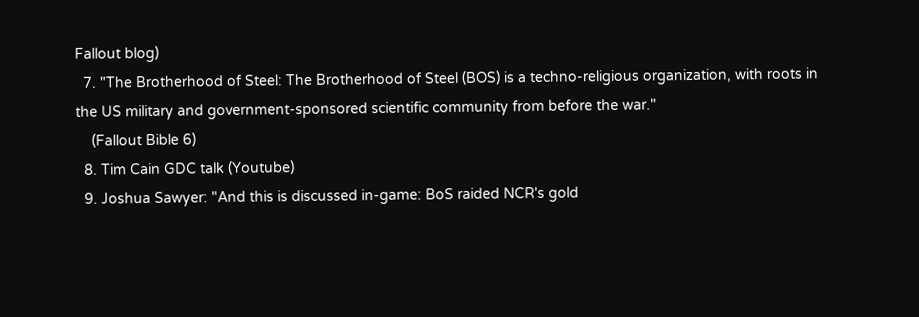Fallout blog)
  7. "The Brotherhood of Steel: The Brotherhood of Steel (BOS) is a techno-religious organization, with roots in the US military and government-sponsored scientific community from before the war."
    (Fallout Bible 6)
  8. Tim Cain GDC talk (Youtube)
  9. Joshua Sawyer: "And this is discussed in-game: BoS raided NCR's gold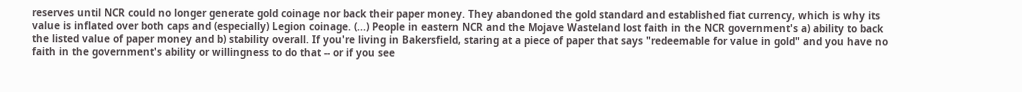reserves until NCR could no longer generate gold coinage nor back their paper money. They abandoned the gold standard and established fiat currency, which is why its value is inflated over both caps and (especially) Legion coinage. (...) People in eastern NCR and the Mojave Wasteland lost faith in the NCR government's a) ability to back the listed value of paper money and b) stability overall. If you're living in Bakersfield, staring at a piece of paper that says "redeemable for value in gold" and you have no faith in the government's ability or willingness to do that -- or if you see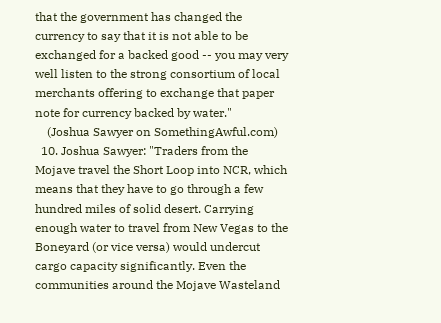that the government has changed the currency to say that it is not able to be exchanged for a backed good -- you may very well listen to the strong consortium of local merchants offering to exchange that paper note for currency backed by water."
    (Joshua Sawyer on SomethingAwful.com)
  10. Joshua Sawyer: "Traders from the Mojave travel the Short Loop into NCR, which means that they have to go through a few hundred miles of solid desert. Carrying enough water to travel from New Vegas to the Boneyard (or vice versa) would undercut cargo capacity significantly. Even the communities around the Mojave Wasteland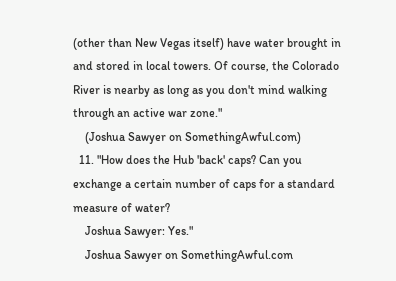(other than New Vegas itself) have water brought in and stored in local towers. Of course, the Colorado River is nearby as long as you don't mind walking through an active war zone."
    (Joshua Sawyer on SomethingAwful.com)
  11. "How does the Hub 'back' caps? Can you exchange a certain number of caps for a standard measure of water?
    Joshua Sawyer: Yes."
    Joshua Sawyer on SomethingAwful.com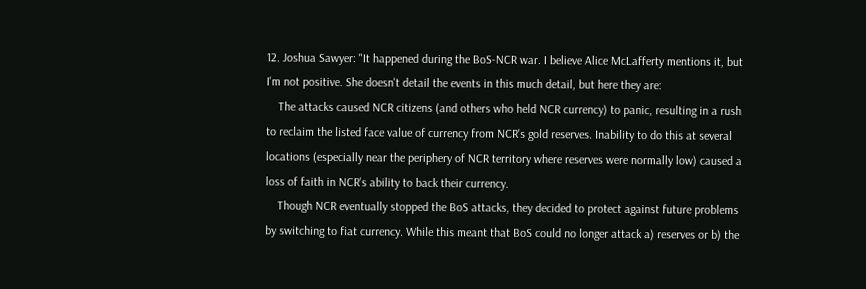12. Joshua Sawyer: "It happened during the BoS-NCR war. I believe Alice McLafferty mentions it, but I'm not positive. She doesn't detail the events in this much detail, but here they are:
    The attacks caused NCR citizens (and others who held NCR currency) to panic, resulting in a rush to reclaim the listed face value of currency from NCR's gold reserves. Inability to do this at several locations (especially near the periphery of NCR territory where reserves were normally low) caused a loss of faith in NCR's ability to back their currency.
    Though NCR eventually stopped the BoS attacks, they decided to protect against future problems by switching to fiat currency. While this meant that BoS could no longer attack a) reserves or b) the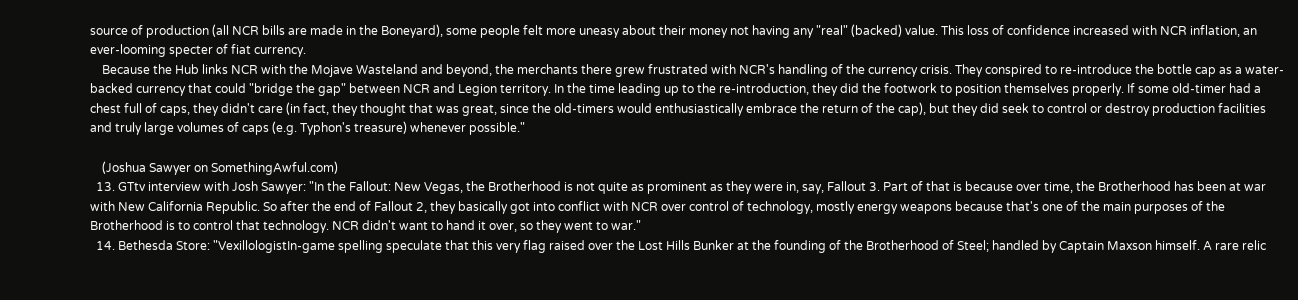source of production (all NCR bills are made in the Boneyard), some people felt more uneasy about their money not having any "real" (backed) value. This loss of confidence increased with NCR inflation, an ever-looming specter of fiat currency.
    Because the Hub links NCR with the Mojave Wasteland and beyond, the merchants there grew frustrated with NCR's handling of the currency crisis. They conspired to re-introduce the bottle cap as a water-backed currency that could "bridge the gap" between NCR and Legion territory. In the time leading up to the re-introduction, they did the footwork to position themselves properly. If some old-timer had a chest full of caps, they didn't care (in fact, they thought that was great, since the old-timers would enthusiastically embrace the return of the cap), but they did seek to control or destroy production facilities and truly large volumes of caps (e.g. Typhon's treasure) whenever possible."

    (Joshua Sawyer on SomethingAwful.com)
  13. GTtv interview with Josh Sawyer: "In the Fallout: New Vegas, the Brotherhood is not quite as prominent as they were in, say, Fallout 3. Part of that is because over time, the Brotherhood has been at war with New California Republic. So after the end of Fallout 2, they basically got into conflict with NCR over control of technology, mostly energy weapons because that's one of the main purposes of the Brotherhood is to control that technology. NCR didn't want to hand it over, so they went to war."
  14. Bethesda Store: "VexillologistIn-game spelling speculate that this very flag raised over the Lost Hills Bunker at the founding of the Brotherhood of Steel; handled by Captain Maxson himself. A rare relic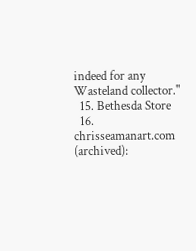indeed for any Wasteland collector."
  15. Bethesda Store
  16. chrisseamanart.com (archived):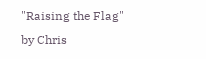"Raising the Flag" by Chris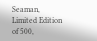Seaman, Limited Edition of 500,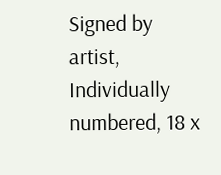Signed by artist, Individually numbered, 18 x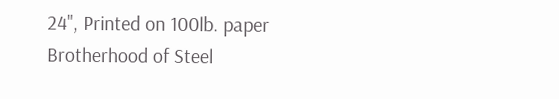24", Printed on 100lb. paper
Brotherhood of Steel